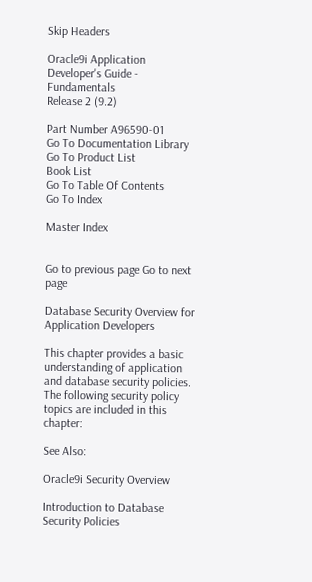Skip Headers

Oracle9i Application Developer's Guide - Fundamentals
Release 2 (9.2)

Part Number A96590-01
Go To Documentation Library
Go To Product List
Book List
Go To Table Of Contents
Go To Index

Master Index


Go to previous page Go to next page

Database Security Overview for Application Developers

This chapter provides a basic understanding of application and database security policies. The following security policy topics are included in this chapter:

See Also:

Oracle9i Security Overview

Introduction to Database Security Policies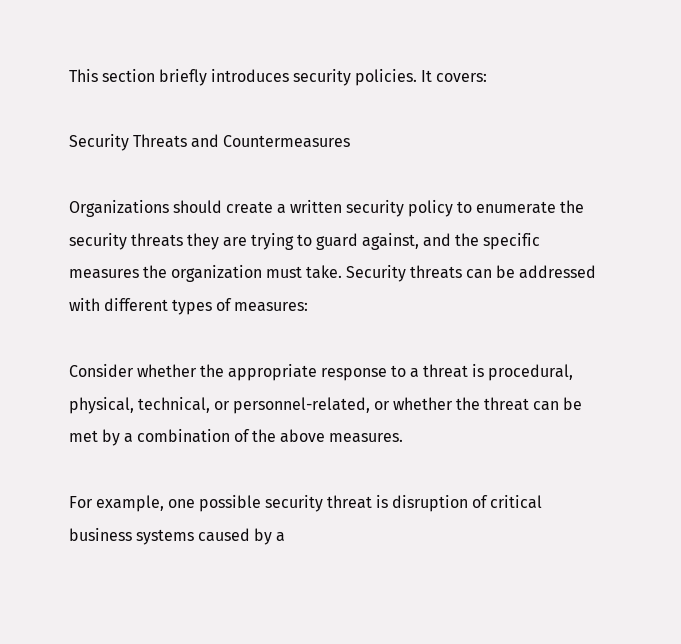This section briefly introduces security policies. It covers:

Security Threats and Countermeasures

Organizations should create a written security policy to enumerate the security threats they are trying to guard against, and the specific measures the organization must take. Security threats can be addressed with different types of measures:

Consider whether the appropriate response to a threat is procedural, physical, technical, or personnel-related, or whether the threat can be met by a combination of the above measures.

For example, one possible security threat is disruption of critical business systems caused by a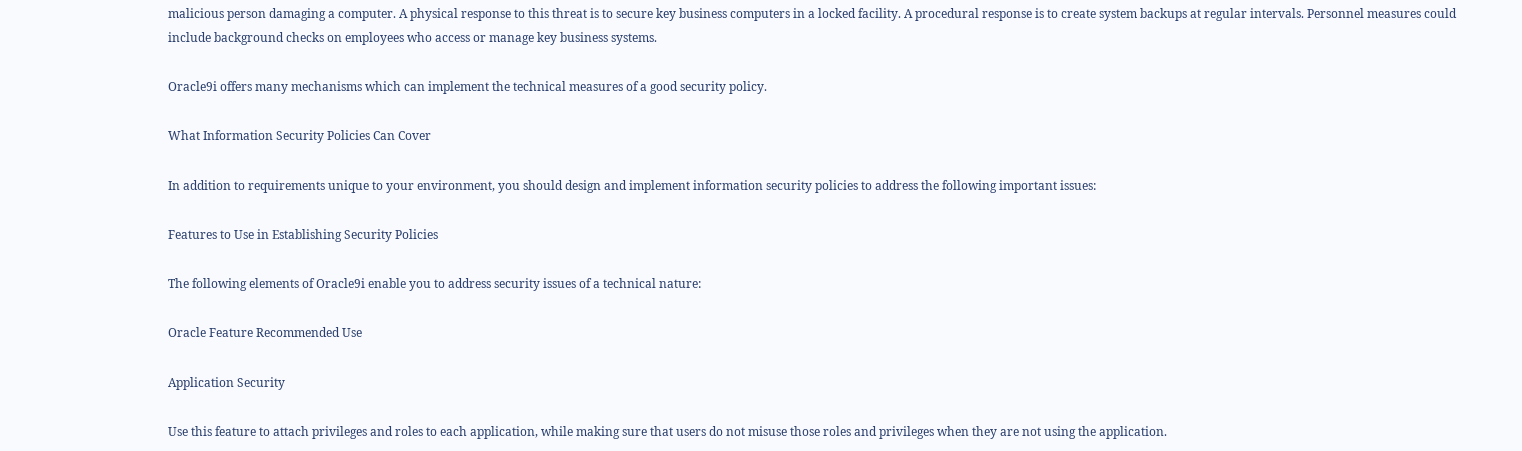malicious person damaging a computer. A physical response to this threat is to secure key business computers in a locked facility. A procedural response is to create system backups at regular intervals. Personnel measures could include background checks on employees who access or manage key business systems.

Oracle9i offers many mechanisms which can implement the technical measures of a good security policy.

What Information Security Policies Can Cover

In addition to requirements unique to your environment, you should design and implement information security policies to address the following important issues:

Features to Use in Establishing Security Policies

The following elements of Oracle9i enable you to address security issues of a technical nature:

Oracle Feature Recommended Use

Application Security

Use this feature to attach privileges and roles to each application, while making sure that users do not misuse those roles and privileges when they are not using the application.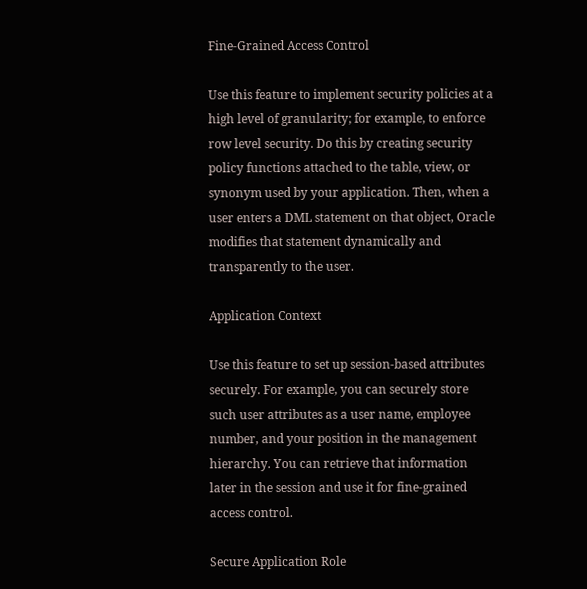Fine-Grained Access Control

Use this feature to implement security policies at a high level of granularity; for example, to enforce row level security. Do this by creating security policy functions attached to the table, view, or synonym used by your application. Then, when a user enters a DML statement on that object, Oracle modifies that statement dynamically and transparently to the user.

Application Context

Use this feature to set up session-based attributes securely. For example, you can securely store such user attributes as a user name, employee number, and your position in the management hierarchy. You can retrieve that information later in the session and use it for fine-grained access control.

Secure Application Role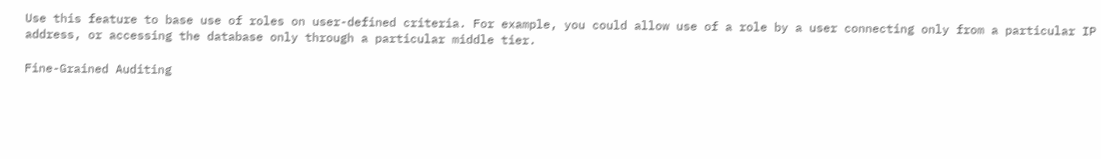Use this feature to base use of roles on user-defined criteria. For example, you could allow use of a role by a user connecting only from a particular IP address, or accessing the database only through a particular middle tier.

Fine-Grained Auditing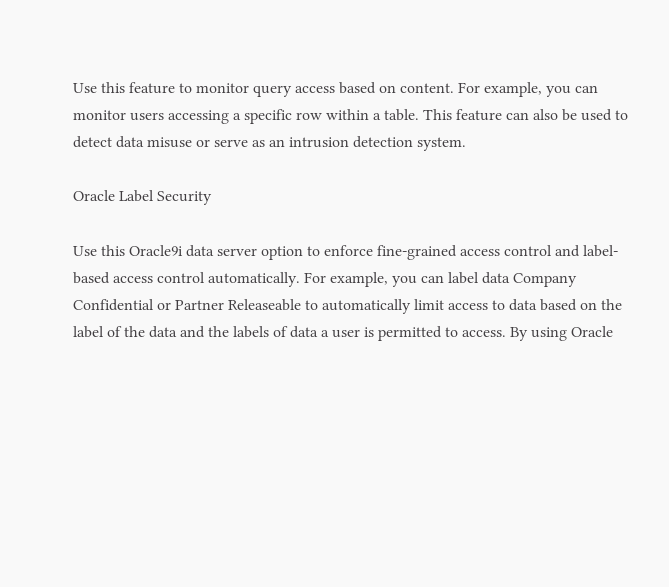Use this feature to monitor query access based on content. For example, you can monitor users accessing a specific row within a table. This feature can also be used to detect data misuse or serve as an intrusion detection system.

Oracle Label Security

Use this Oracle9i data server option to enforce fine-grained access control and label-based access control automatically. For example, you can label data Company Confidential or Partner Releaseable to automatically limit access to data based on the label of the data and the labels of data a user is permitted to access. By using Oracle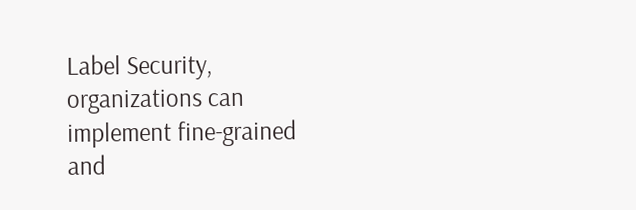Label Security, organizations can implement fine-grained and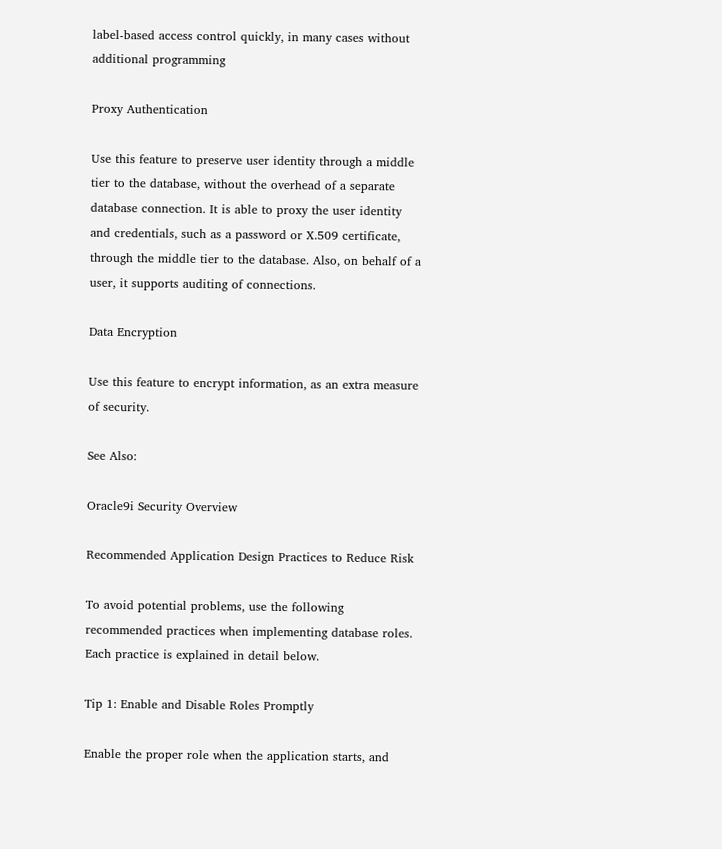label-based access control quickly, in many cases without additional programming

Proxy Authentication

Use this feature to preserve user identity through a middle tier to the database, without the overhead of a separate database connection. It is able to proxy the user identity and credentials, such as a password or X.509 certificate, through the middle tier to the database. Also, on behalf of a user, it supports auditing of connections.

Data Encryption

Use this feature to encrypt information, as an extra measure of security.

See Also:

Oracle9i Security Overview

Recommended Application Design Practices to Reduce Risk

To avoid potential problems, use the following recommended practices when implementing database roles. Each practice is explained in detail below.

Tip 1: Enable and Disable Roles Promptly

Enable the proper role when the application starts, and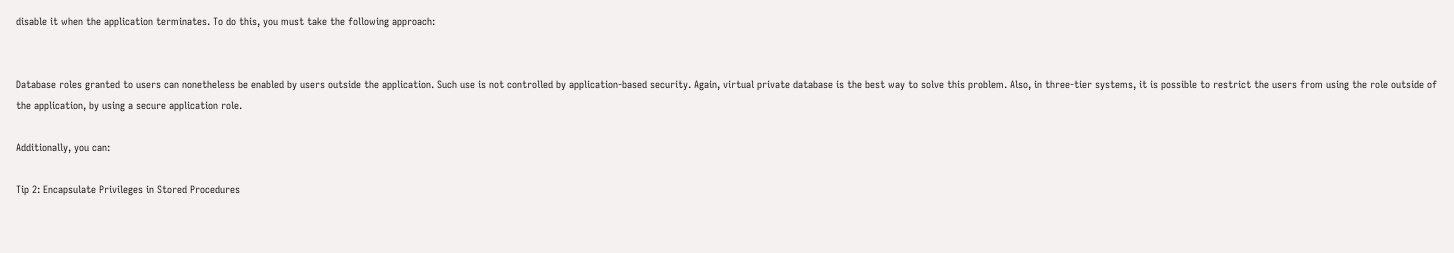disable it when the application terminates. To do this, you must take the following approach:


Database roles granted to users can nonetheless be enabled by users outside the application. Such use is not controlled by application-based security. Again, virtual private database is the best way to solve this problem. Also, in three-tier systems, it is possible to restrict the users from using the role outside of the application, by using a secure application role.

Additionally, you can:

Tip 2: Encapsulate Privileges in Stored Procedures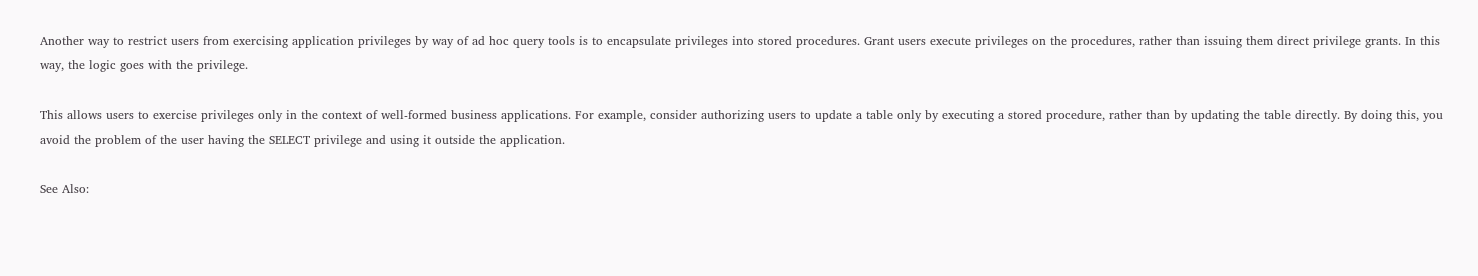Another way to restrict users from exercising application privileges by way of ad hoc query tools is to encapsulate privileges into stored procedures. Grant users execute privileges on the procedures, rather than issuing them direct privilege grants. In this way, the logic goes with the privilege.

This allows users to exercise privileges only in the context of well-formed business applications. For example, consider authorizing users to update a table only by executing a stored procedure, rather than by updating the table directly. By doing this, you avoid the problem of the user having the SELECT privilege and using it outside the application.

See Also: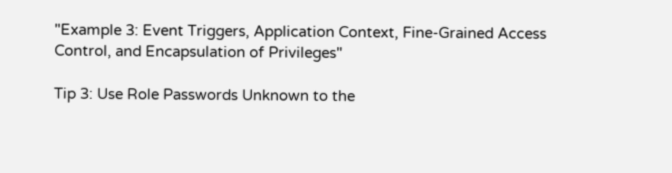"Example 3: Event Triggers, Application Context, Fine-Grained Access Control, and Encapsulation of Privileges"

Tip 3: Use Role Passwords Unknown to the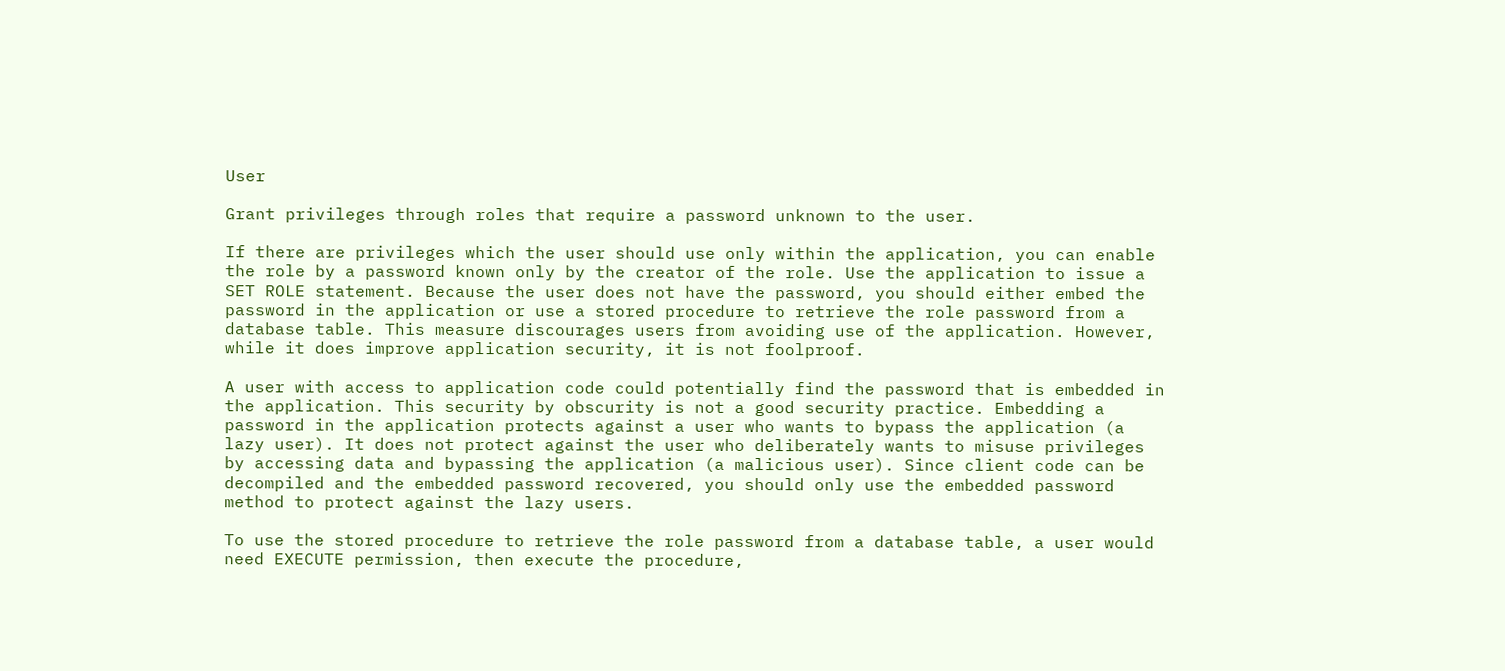User

Grant privileges through roles that require a password unknown to the user.

If there are privileges which the user should use only within the application, you can enable the role by a password known only by the creator of the role. Use the application to issue a SET ROLE statement. Because the user does not have the password, you should either embed the password in the application or use a stored procedure to retrieve the role password from a database table. This measure discourages users from avoiding use of the application. However, while it does improve application security, it is not foolproof.

A user with access to application code could potentially find the password that is embedded in the application. This security by obscurity is not a good security practice. Embedding a password in the application protects against a user who wants to bypass the application (a lazy user). It does not protect against the user who deliberately wants to misuse privileges by accessing data and bypassing the application (a malicious user). Since client code can be decompiled and the embedded password recovered, you should only use the embedded password method to protect against the lazy users.

To use the stored procedure to retrieve the role password from a database table, a user would need EXECUTE permission, then execute the procedure,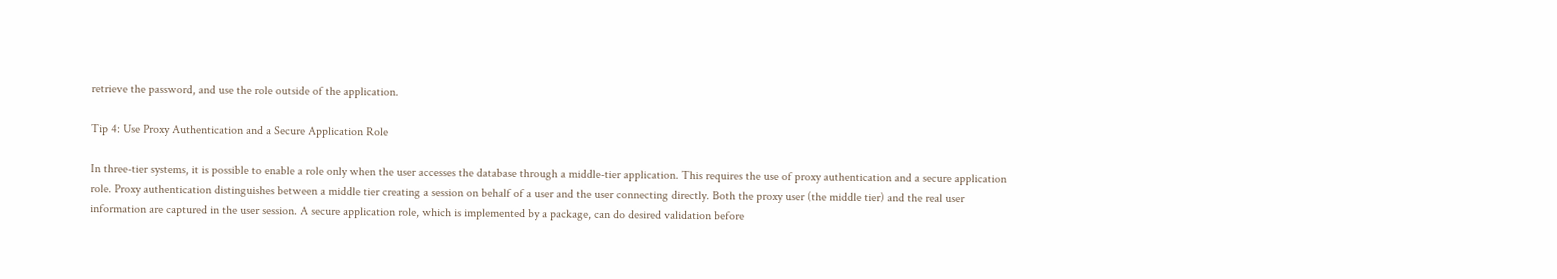retrieve the password, and use the role outside of the application.

Tip 4: Use Proxy Authentication and a Secure Application Role

In three-tier systems, it is possible to enable a role only when the user accesses the database through a middle-tier application. This requires the use of proxy authentication and a secure application role. Proxy authentication distinguishes between a middle tier creating a session on behalf of a user and the user connecting directly. Both the proxy user (the middle tier) and the real user information are captured in the user session. A secure application role, which is implemented by a package, can do desired validation before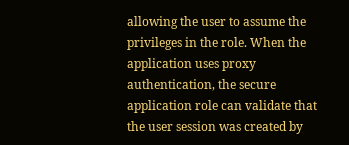allowing the user to assume the privileges in the role. When the application uses proxy authentication, the secure application role can validate that the user session was created by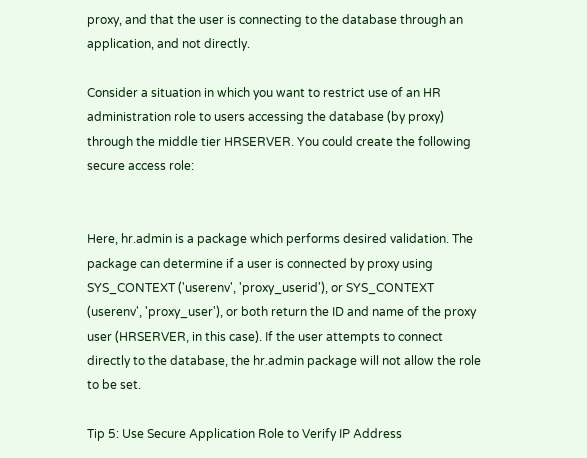proxy, and that the user is connecting to the database through an application, and not directly.

Consider a situation in which you want to restrict use of an HR administration role to users accessing the database (by proxy) through the middle tier HRSERVER. You could create the following secure access role:


Here, hr.admin is a package which performs desired validation. The package can determine if a user is connected by proxy using SYS_CONTEXT ('userenv', 'proxy_userid'), or SYS_CONTEXT (userenv', 'proxy_user'), or both return the ID and name of the proxy user (HRSERVER, in this case). If the user attempts to connect directly to the database, the hr.admin package will not allow the role to be set.

Tip 5: Use Secure Application Role to Verify IP Address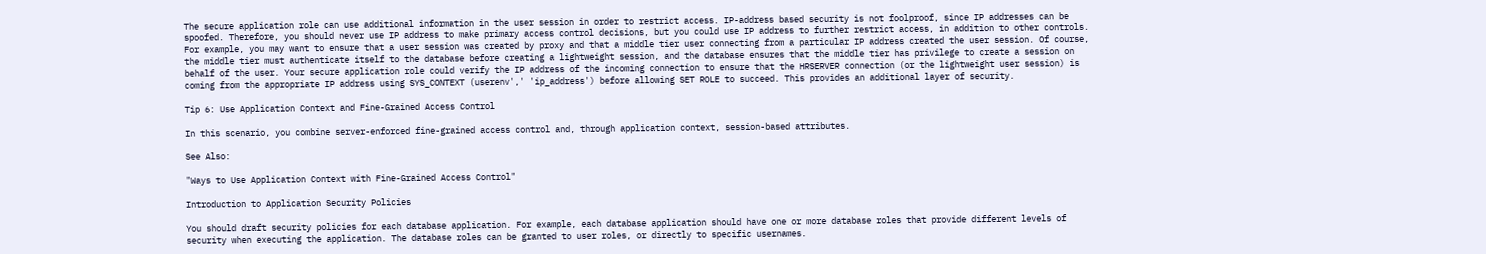The secure application role can use additional information in the user session in order to restrict access. IP-address based security is not foolproof, since IP addresses can be spoofed. Therefore, you should never use IP address to make primary access control decisions, but you could use IP address to further restrict access, in addition to other controls. For example, you may want to ensure that a user session was created by proxy and that a middle tier user connecting from a particular IP address created the user session. Of course, the middle tier must authenticate itself to the database before creating a lightweight session, and the database ensures that the middle tier has privilege to create a session on behalf of the user. Your secure application role could verify the IP address of the incoming connection to ensure that the HRSERVER connection (or the lightweight user session) is coming from the appropriate IP address using SYS_CONTEXT (userenv',' 'ip_address') before allowing SET ROLE to succeed. This provides an additional layer of security.

Tip 6: Use Application Context and Fine-Grained Access Control

In this scenario, you combine server-enforced fine-grained access control and, through application context, session-based attributes.

See Also:

"Ways to Use Application Context with Fine-Grained Access Control"

Introduction to Application Security Policies

You should draft security policies for each database application. For example, each database application should have one or more database roles that provide different levels of security when executing the application. The database roles can be granted to user roles, or directly to specific usernames.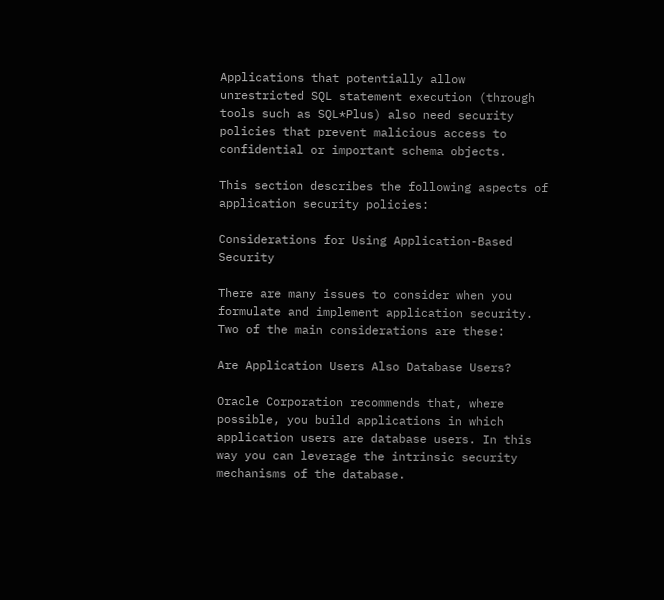Applications that potentially allow unrestricted SQL statement execution (through tools such as SQL*Plus) also need security policies that prevent malicious access to confidential or important schema objects.

This section describes the following aspects of application security policies:

Considerations for Using Application-Based Security

There are many issues to consider when you formulate and implement application security. Two of the main considerations are these:

Are Application Users Also Database Users?

Oracle Corporation recommends that, where possible, you build applications in which application users are database users. In this way you can leverage the intrinsic security mechanisms of the database.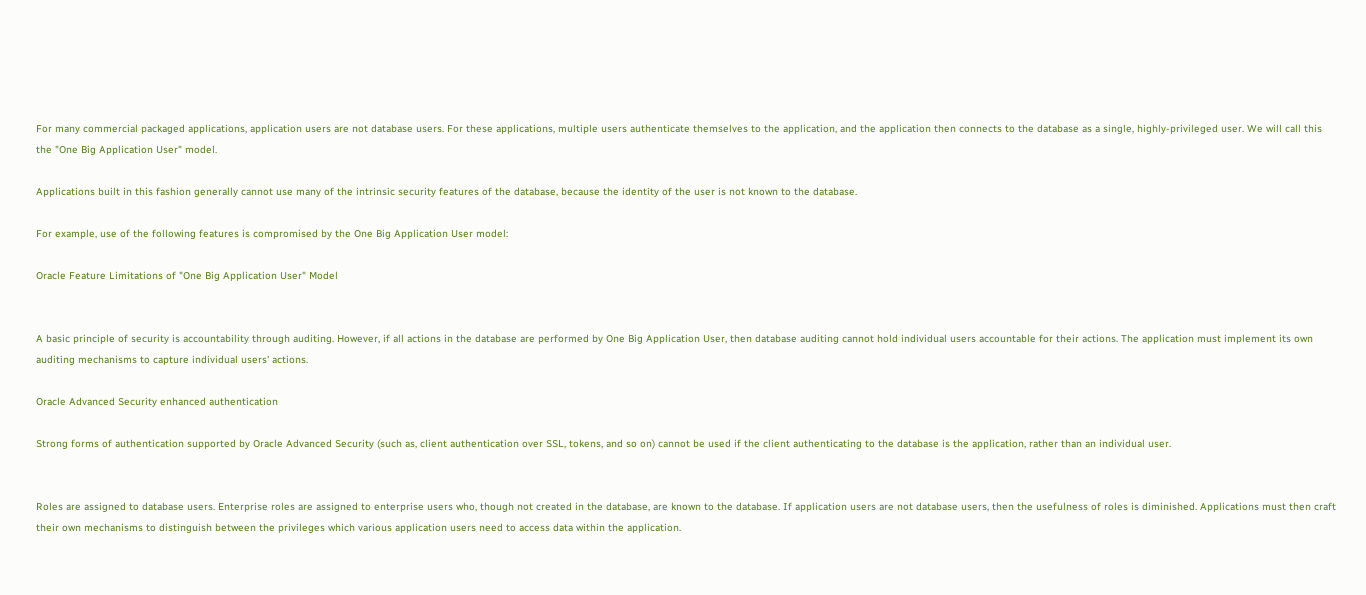For many commercial packaged applications, application users are not database users. For these applications, multiple users authenticate themselves to the application, and the application then connects to the database as a single, highly-privileged user. We will call this the "One Big Application User" model.

Applications built in this fashion generally cannot use many of the intrinsic security features of the database, because the identity of the user is not known to the database.

For example, use of the following features is compromised by the One Big Application User model:

Oracle Feature Limitations of "One Big Application User" Model


A basic principle of security is accountability through auditing. However, if all actions in the database are performed by One Big Application User, then database auditing cannot hold individual users accountable for their actions. The application must implement its own auditing mechanisms to capture individual users' actions.

Oracle Advanced Security enhanced authentication

Strong forms of authentication supported by Oracle Advanced Security (such as, client authentication over SSL, tokens, and so on) cannot be used if the client authenticating to the database is the application, rather than an individual user.


Roles are assigned to database users. Enterprise roles are assigned to enterprise users who, though not created in the database, are known to the database. If application users are not database users, then the usefulness of roles is diminished. Applications must then craft their own mechanisms to distinguish between the privileges which various application users need to access data within the application.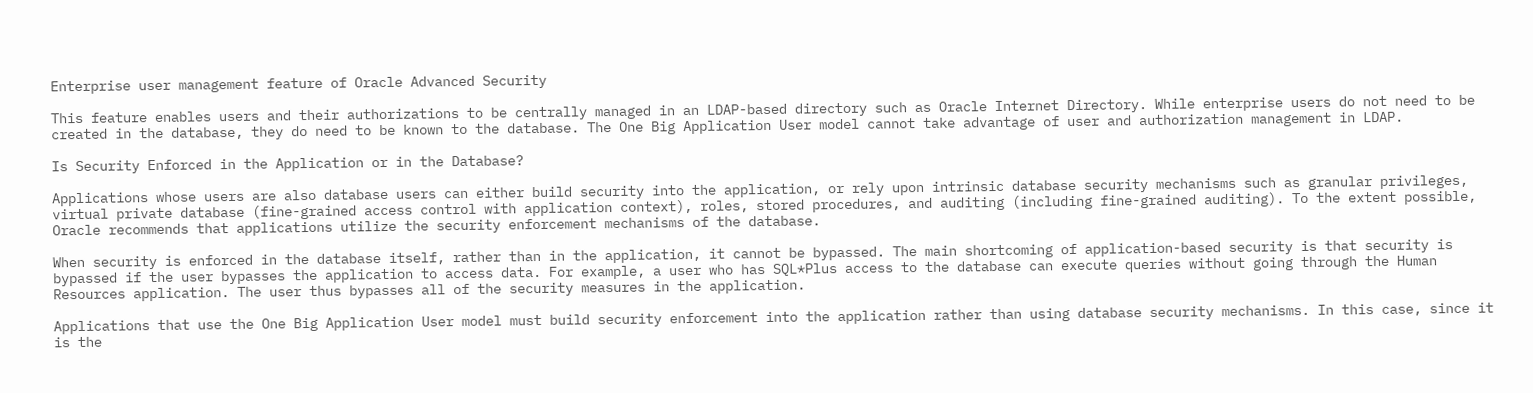Enterprise user management feature of Oracle Advanced Security

This feature enables users and their authorizations to be centrally managed in an LDAP-based directory such as Oracle Internet Directory. While enterprise users do not need to be created in the database, they do need to be known to the database. The One Big Application User model cannot take advantage of user and authorization management in LDAP.

Is Security Enforced in the Application or in the Database?

Applications whose users are also database users can either build security into the application, or rely upon intrinsic database security mechanisms such as granular privileges, virtual private database (fine-grained access control with application context), roles, stored procedures, and auditing (including fine-grained auditing). To the extent possible, Oracle recommends that applications utilize the security enforcement mechanisms of the database.

When security is enforced in the database itself, rather than in the application, it cannot be bypassed. The main shortcoming of application-based security is that security is bypassed if the user bypasses the application to access data. For example, a user who has SQL*Plus access to the database can execute queries without going through the Human Resources application. The user thus bypasses all of the security measures in the application.

Applications that use the One Big Application User model must build security enforcement into the application rather than using database security mechanisms. In this case, since it is the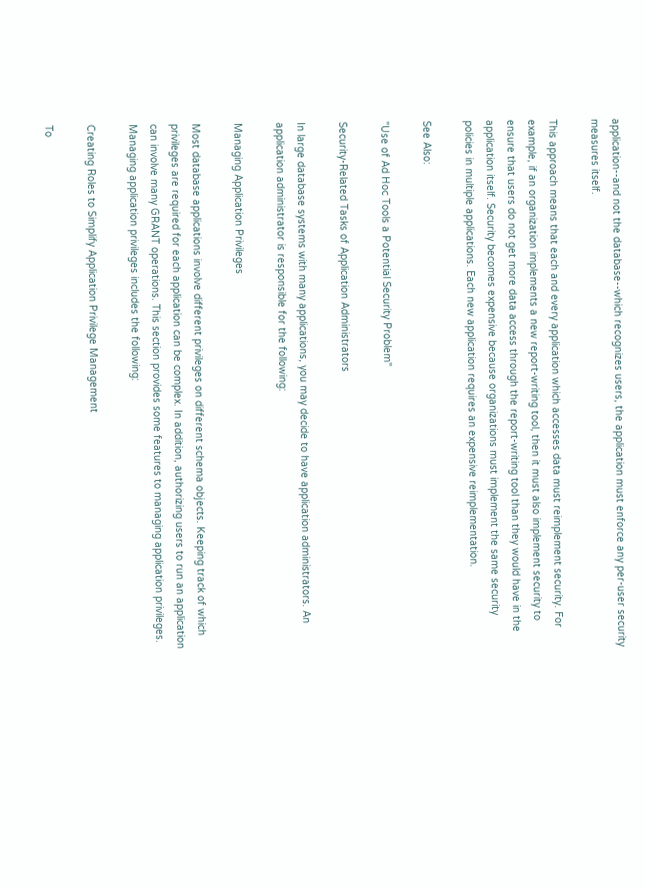application--and not the database--which recognizes users, the application must enforce any per-user security measures itself.

This approach means that each and every application which accesses data must reimplement security. For example, if an organization implements a new report-writing tool, then it must also implement security to ensure that users do not get more data access through the report-writing tool than they would have in the application itself. Security becomes expensive because organizations must implement the same security policies in multiple applications. Each new application requires an expensive reimplementation.

See Also:

"Use of Ad Hoc Tools a Potential Security Problem"

Security-Related Tasks of Application Administrators

In large database systems with many applications, you may decide to have application administrators. An application administrator is responsible for the following:

Managing Application Privileges

Most database applications involve different privileges on different schema objects. Keeping track of which privileges are required for each application can be complex. In addition, authorizing users to run an application can involve many GRANT operations. This section provides some features to managing application privileges. Managing application privileges includes the following:

Creating Roles to Simplify Application Privilege Management

To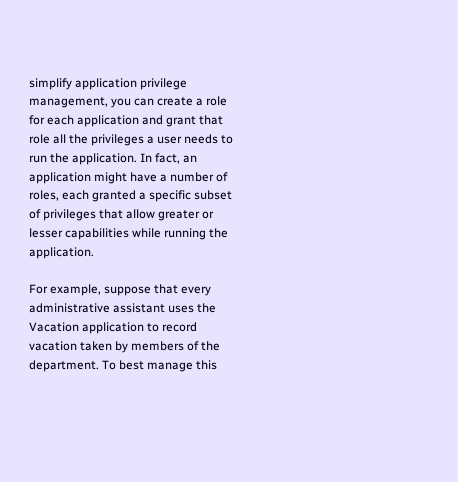simplify application privilege management, you can create a role for each application and grant that role all the privileges a user needs to run the application. In fact, an application might have a number of roles, each granted a specific subset of privileges that allow greater or lesser capabilities while running the application.

For example, suppose that every administrative assistant uses the Vacation application to record vacation taken by members of the department. To best manage this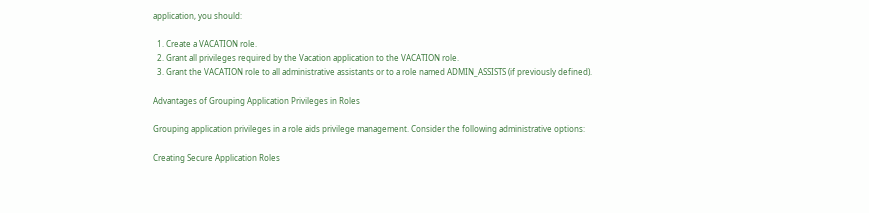application, you should:

  1. Create a VACATION role.
  2. Grant all privileges required by the Vacation application to the VACATION role.
  3. Grant the VACATION role to all administrative assistants or to a role named ADMIN_ASSISTS (if previously defined).

Advantages of Grouping Application Privileges in Roles

Grouping application privileges in a role aids privilege management. Consider the following administrative options:

Creating Secure Application Roles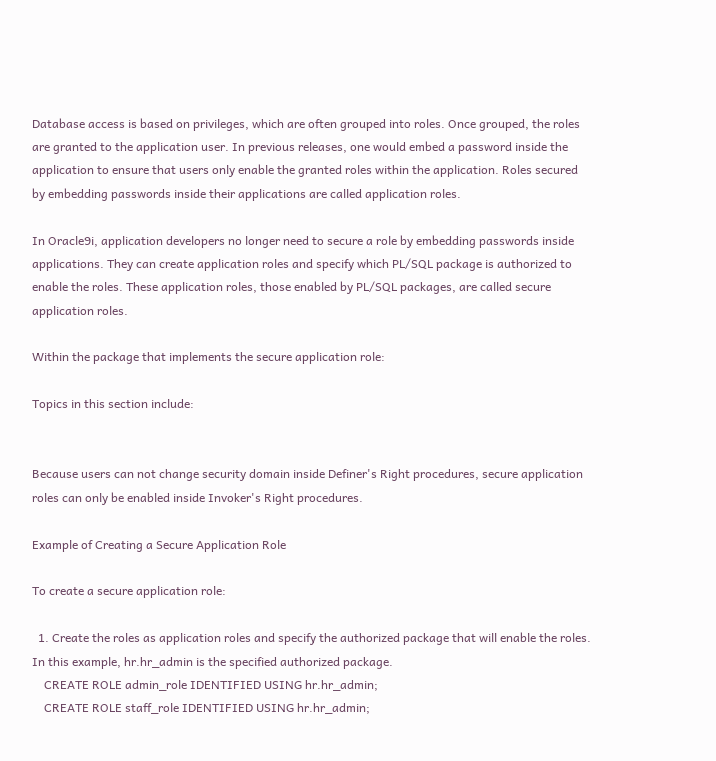Database access is based on privileges, which are often grouped into roles. Once grouped, the roles are granted to the application user. In previous releases, one would embed a password inside the application to ensure that users only enable the granted roles within the application. Roles secured by embedding passwords inside their applications are called application roles.

In Oracle9i, application developers no longer need to secure a role by embedding passwords inside applications. They can create application roles and specify which PL/SQL package is authorized to enable the roles. These application roles, those enabled by PL/SQL packages, are called secure application roles.

Within the package that implements the secure application role:

Topics in this section include:


Because users can not change security domain inside Definer's Right procedures, secure application roles can only be enabled inside Invoker's Right procedures.

Example of Creating a Secure Application Role

To create a secure application role:

  1. Create the roles as application roles and specify the authorized package that will enable the roles. In this example, hr.hr_admin is the specified authorized package.
    CREATE ROLE admin_role IDENTIFIED USING hr.hr_admin;
    CREATE ROLE staff_role IDENTIFIED USING hr.hr_admin;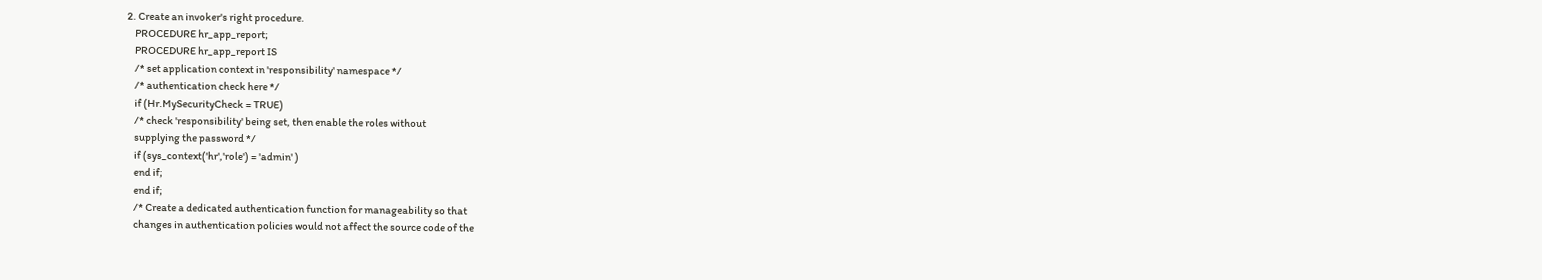2. Create an invoker's right procedure.
    PROCEDURE hr_app_report;
    PROCEDURE hr_app_report IS
    /* set application context in 'responsibility' namespace */
    /* authentication check here */
    if (Hr.MySecurityCheck = TRUE)
    /* check 'responsibility' being set, then enable the roles without
    supplying the password */
    if (sys_context('hr','role') = 'admin' )
    end if;
    end if;
    /* Create a dedicated authentication function for manageability so that
    changes in authentication policies would not affect the source code of the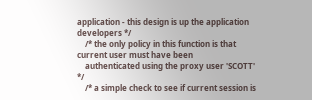application - this design is up the application developers */
    /* the only policy in this function is that current user must have been
    authenticated using the proxy user 'SCOTT' */
    /* a simple check to see if current session is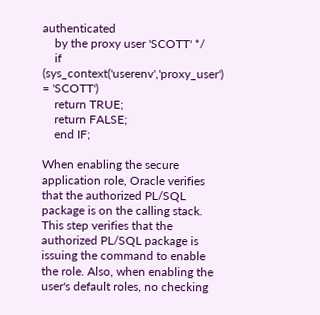authenticated
    by the proxy user 'SCOTT' */
    if (sys_context('userenv','proxy_user') = 'SCOTT')
    return TRUE;
    return FALSE;
    end IF;

When enabling the secure application role, Oracle verifies that the authorized PL/SQL package is on the calling stack. This step verifies that the authorized PL/SQL package is issuing the command to enable the role. Also, when enabling the user's default roles, no checking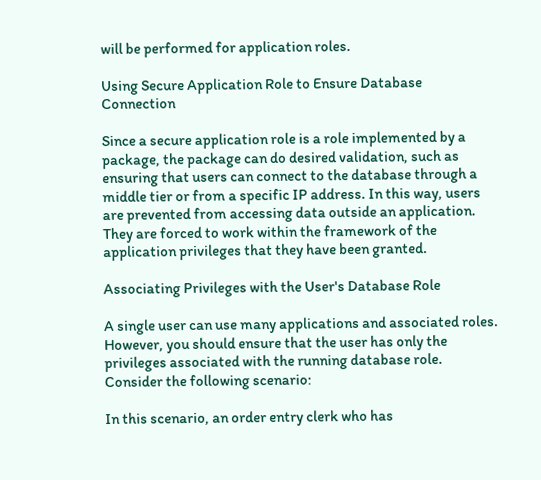will be performed for application roles.

Using Secure Application Role to Ensure Database Connection

Since a secure application role is a role implemented by a package, the package can do desired validation, such as ensuring that users can connect to the database through a middle tier or from a specific IP address. In this way, users are prevented from accessing data outside an application. They are forced to work within the framework of the application privileges that they have been granted.

Associating Privileges with the User's Database Role

A single user can use many applications and associated roles. However, you should ensure that the user has only the privileges associated with the running database role. Consider the following scenario:

In this scenario, an order entry clerk who has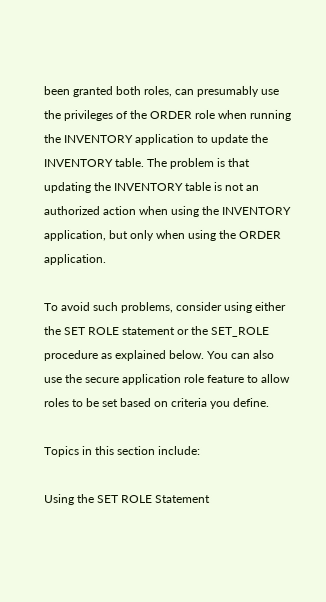been granted both roles, can presumably use the privileges of the ORDER role when running the INVENTORY application to update the INVENTORY table. The problem is that updating the INVENTORY table is not an authorized action when using the INVENTORY application, but only when using the ORDER application.

To avoid such problems, consider using either the SET ROLE statement or the SET_ROLE procedure as explained below. You can also use the secure application role feature to allow roles to be set based on criteria you define.

Topics in this section include:

Using the SET ROLE Statement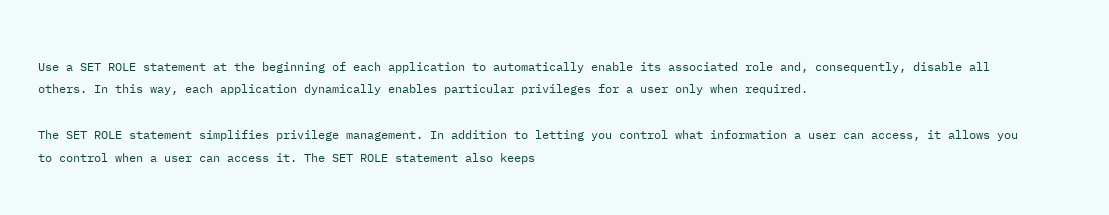Use a SET ROLE statement at the beginning of each application to automatically enable its associated role and, consequently, disable all others. In this way, each application dynamically enables particular privileges for a user only when required.

The SET ROLE statement simplifies privilege management. In addition to letting you control what information a user can access, it allows you to control when a user can access it. The SET ROLE statement also keeps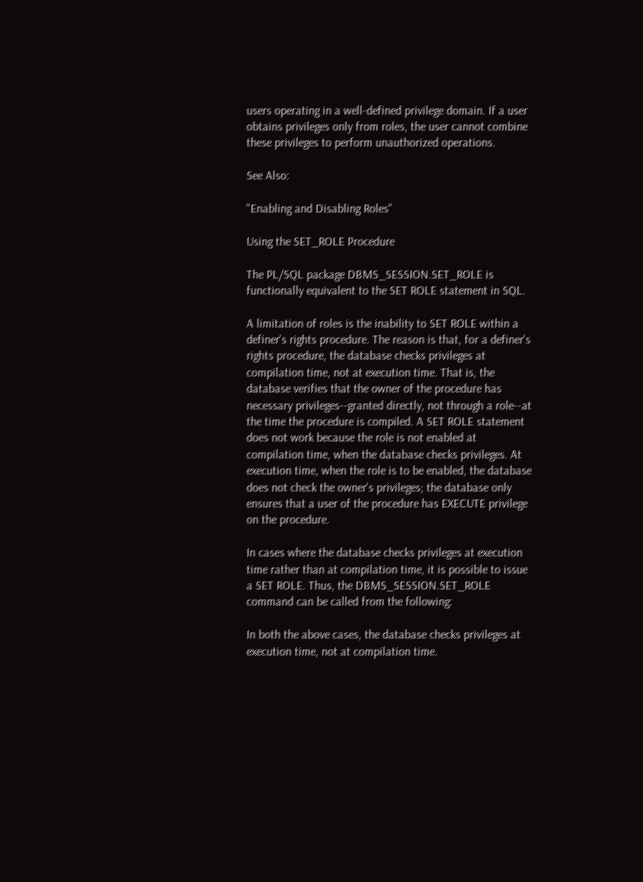users operating in a well-defined privilege domain. If a user obtains privileges only from roles, the user cannot combine these privileges to perform unauthorized operations.

See Also:

"Enabling and Disabling Roles"

Using the SET_ROLE Procedure

The PL/SQL package DBMS_SESSION.SET_ROLE is functionally equivalent to the SET ROLE statement in SQL.

A limitation of roles is the inability to SET ROLE within a definer's rights procedure. The reason is that, for a definer's rights procedure, the database checks privileges at compilation time, not at execution time. That is, the database verifies that the owner of the procedure has necessary privileges--granted directly, not through a role--at the time the procedure is compiled. A SET ROLE statement does not work because the role is not enabled at compilation time, when the database checks privileges. At execution time, when the role is to be enabled, the database does not check the owner's privileges; the database only ensures that a user of the procedure has EXECUTE privilege on the procedure.

In cases where the database checks privileges at execution time rather than at compilation time, it is possible to issue a SET ROLE. Thus, the DBMS_SESSION.SET_ROLE command can be called from the following:

In both the above cases, the database checks privileges at execution time, not at compilation time.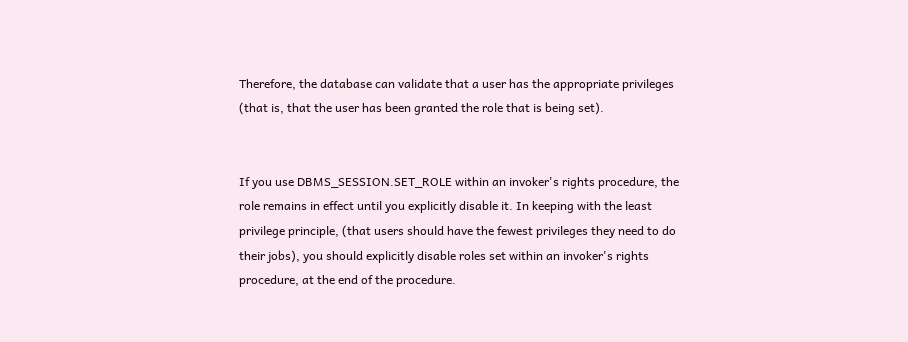Therefore, the database can validate that a user has the appropriate privileges (that is, that the user has been granted the role that is being set).


If you use DBMS_SESSION.SET_ROLE within an invoker's rights procedure, the role remains in effect until you explicitly disable it. In keeping with the least privilege principle, (that users should have the fewest privileges they need to do their jobs), you should explicitly disable roles set within an invoker's rights procedure, at the end of the procedure.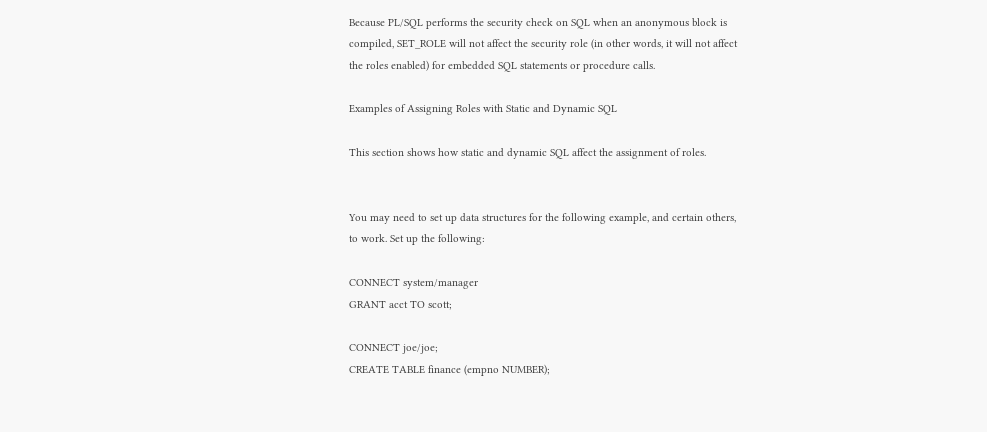Because PL/SQL performs the security check on SQL when an anonymous block is compiled, SET_ROLE will not affect the security role (in other words, it will not affect the roles enabled) for embedded SQL statements or procedure calls.

Examples of Assigning Roles with Static and Dynamic SQL

This section shows how static and dynamic SQL affect the assignment of roles.


You may need to set up data structures for the following example, and certain others, to work. Set up the following:

CONNECT system/manager
GRANT acct TO scott;

CONNECT joe/joe;
CREATE TABLE finance (empno NUMBER);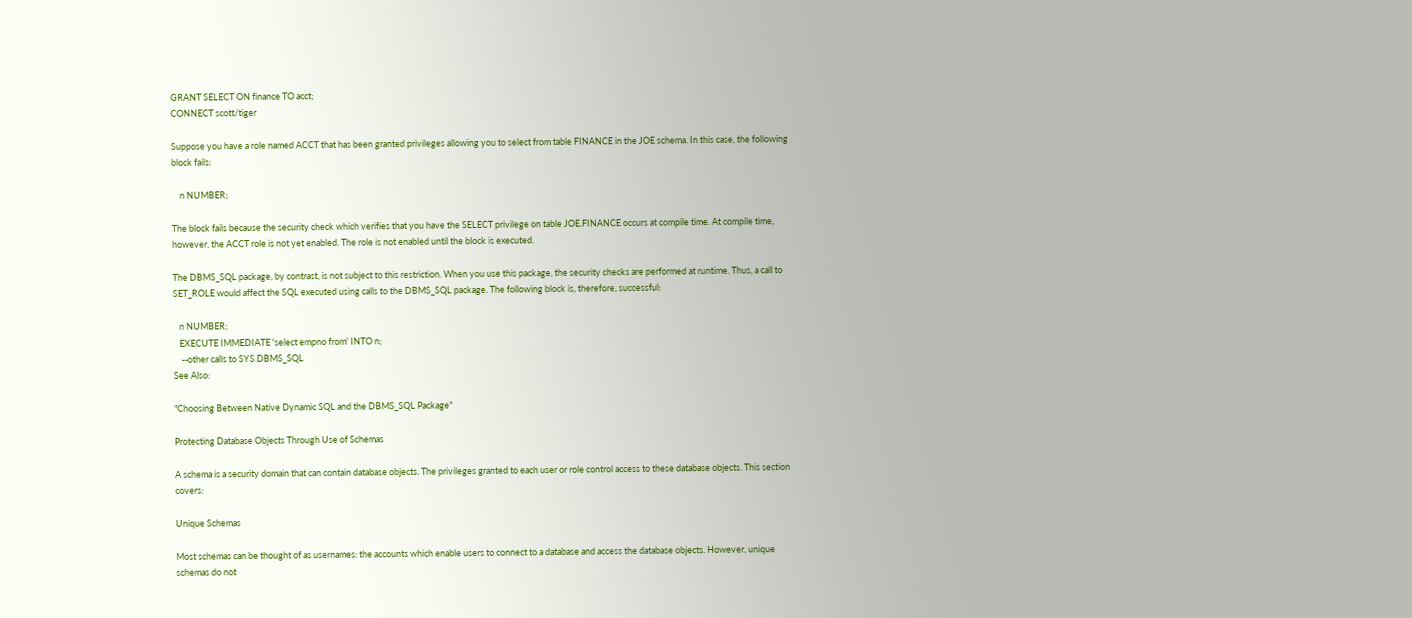GRANT SELECT ON finance TO acct;
CONNECT scott/tiger

Suppose you have a role named ACCT that has been granted privileges allowing you to select from table FINANCE in the JOE schema. In this case, the following block fails:

    n NUMBER;

The block fails because the security check which verifies that you have the SELECT privilege on table JOE.FINANCE occurs at compile time. At compile time, however, the ACCT role is not yet enabled. The role is not enabled until the block is executed.

The DBMS_SQL package, by contrast, is not subject to this restriction. When you use this package, the security checks are performed at runtime. Thus, a call to SET_ROLE would affect the SQL executed using calls to the DBMS_SQL package. The following block is, therefore, successful:

   n NUMBER;
   EXECUTE IMMEDIATE 'select empno from' INTO n;
    --other calls to SYS.DBMS_SQL
See Also:

"Choosing Between Native Dynamic SQL and the DBMS_SQL Package"

Protecting Database Objects Through Use of Schemas

A schema is a security domain that can contain database objects. The privileges granted to each user or role control access to these database objects. This section covers:

Unique Schemas

Most schemas can be thought of as usernames: the accounts which enable users to connect to a database and access the database objects. However, unique schemas do not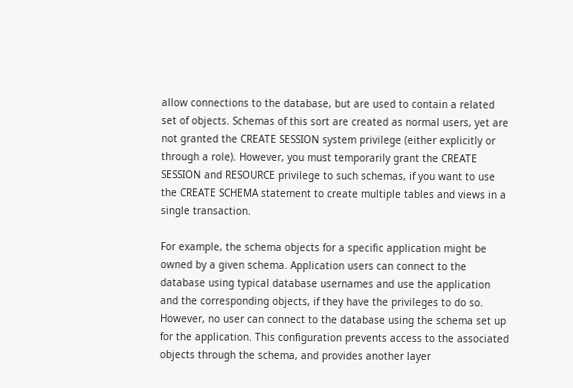allow connections to the database, but are used to contain a related set of objects. Schemas of this sort are created as normal users, yet are not granted the CREATE SESSION system privilege (either explicitly or through a role). However, you must temporarily grant the CREATE SESSION and RESOURCE privilege to such schemas, if you want to use the CREATE SCHEMA statement to create multiple tables and views in a single transaction.

For example, the schema objects for a specific application might be owned by a given schema. Application users can connect to the database using typical database usernames and use the application and the corresponding objects, if they have the privileges to do so. However, no user can connect to the database using the schema set up for the application. This configuration prevents access to the associated objects through the schema, and provides another layer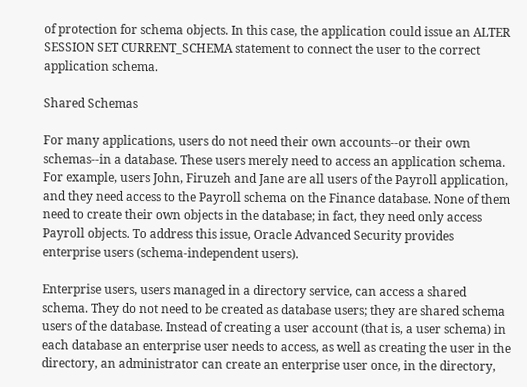of protection for schema objects. In this case, the application could issue an ALTER SESSION SET CURRENT_SCHEMA statement to connect the user to the correct application schema.

Shared Schemas

For many applications, users do not need their own accounts--or their own schemas--in a database. These users merely need to access an application schema. For example, users John, Firuzeh and Jane are all users of the Payroll application, and they need access to the Payroll schema on the Finance database. None of them need to create their own objects in the database; in fact, they need only access Payroll objects. To address this issue, Oracle Advanced Security provides enterprise users (schema-independent users).

Enterprise users, users managed in a directory service, can access a shared schema. They do not need to be created as database users; they are shared schema users of the database. Instead of creating a user account (that is, a user schema) in each database an enterprise user needs to access, as well as creating the user in the directory, an administrator can create an enterprise user once, in the directory,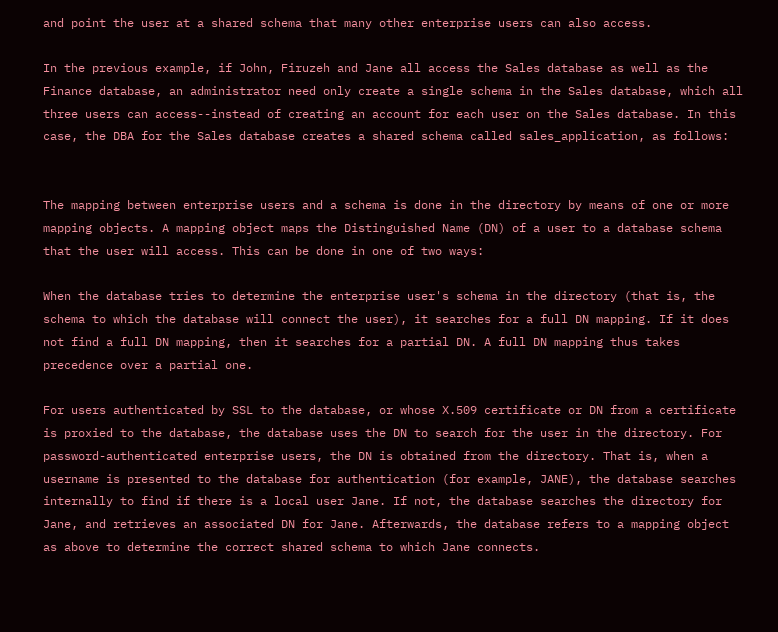and point the user at a shared schema that many other enterprise users can also access.

In the previous example, if John, Firuzeh and Jane all access the Sales database as well as the Finance database, an administrator need only create a single schema in the Sales database, which all three users can access--instead of creating an account for each user on the Sales database. In this case, the DBA for the Sales database creates a shared schema called sales_application, as follows:


The mapping between enterprise users and a schema is done in the directory by means of one or more mapping objects. A mapping object maps the Distinguished Name (DN) of a user to a database schema that the user will access. This can be done in one of two ways:

When the database tries to determine the enterprise user's schema in the directory (that is, the schema to which the database will connect the user), it searches for a full DN mapping. If it does not find a full DN mapping, then it searches for a partial DN. A full DN mapping thus takes precedence over a partial one.

For users authenticated by SSL to the database, or whose X.509 certificate or DN from a certificate is proxied to the database, the database uses the DN to search for the user in the directory. For password-authenticated enterprise users, the DN is obtained from the directory. That is, when a username is presented to the database for authentication (for example, JANE), the database searches internally to find if there is a local user Jane. If not, the database searches the directory for Jane, and retrieves an associated DN for Jane. Afterwards, the database refers to a mapping object as above to determine the correct shared schema to which Jane connects.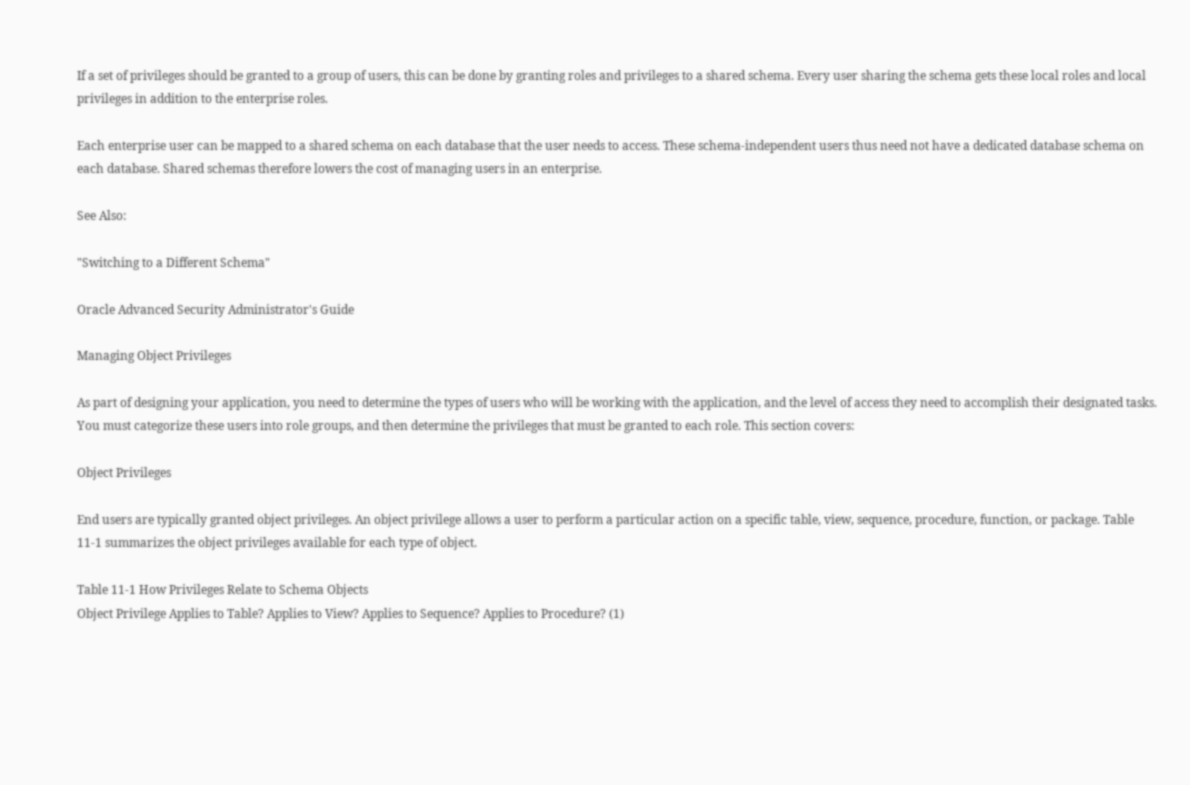If a set of privileges should be granted to a group of users, this can be done by granting roles and privileges to a shared schema. Every user sharing the schema gets these local roles and local privileges in addition to the enterprise roles.

Each enterprise user can be mapped to a shared schema on each database that the user needs to access. These schema-independent users thus need not have a dedicated database schema on each database. Shared schemas therefore lowers the cost of managing users in an enterprise.

See Also:

"Switching to a Different Schema"

Oracle Advanced Security Administrator's Guide

Managing Object Privileges

As part of designing your application, you need to determine the types of users who will be working with the application, and the level of access they need to accomplish their designated tasks. You must categorize these users into role groups, and then determine the privileges that must be granted to each role. This section covers:

Object Privileges

End users are typically granted object privileges. An object privilege allows a user to perform a particular action on a specific table, view, sequence, procedure, function, or package. Table 11-1 summarizes the object privileges available for each type of object.

Table 11-1 How Privileges Relate to Schema Objects
Object Privilege Applies to Table? Applies to View? Applies to Sequence? Applies to Procedure? (1)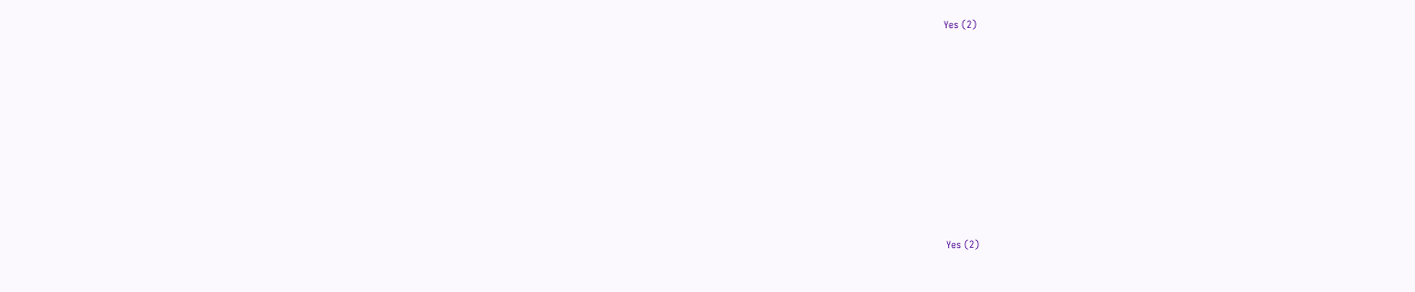Yes (2)










Yes (2)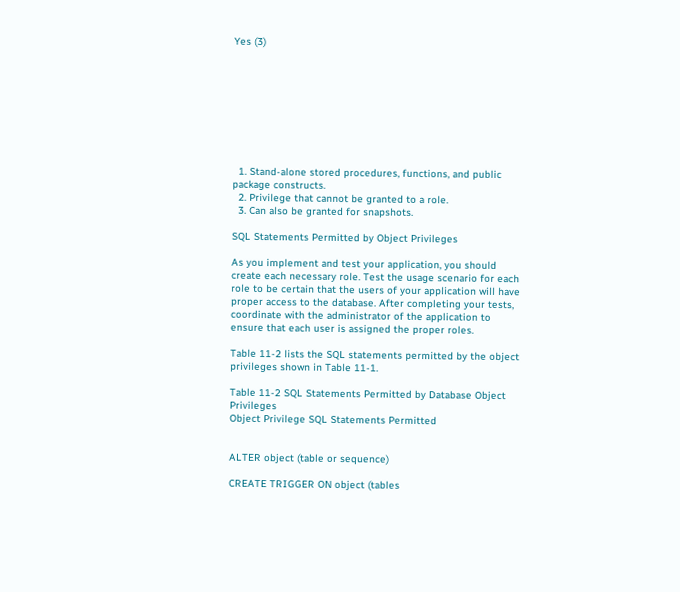Yes (3)









  1. Stand-alone stored procedures, functions, and public package constructs.
  2. Privilege that cannot be granted to a role.
  3. Can also be granted for snapshots.

SQL Statements Permitted by Object Privileges

As you implement and test your application, you should create each necessary role. Test the usage scenario for each role to be certain that the users of your application will have proper access to the database. After completing your tests, coordinate with the administrator of the application to ensure that each user is assigned the proper roles.

Table 11-2 lists the SQL statements permitted by the object privileges shown in Table 11-1.

Table 11-2 SQL Statements Permitted by Database Object Privileges
Object Privilege SQL Statements Permitted


ALTER object (table or sequence)

CREATE TRIGGER ON object (tables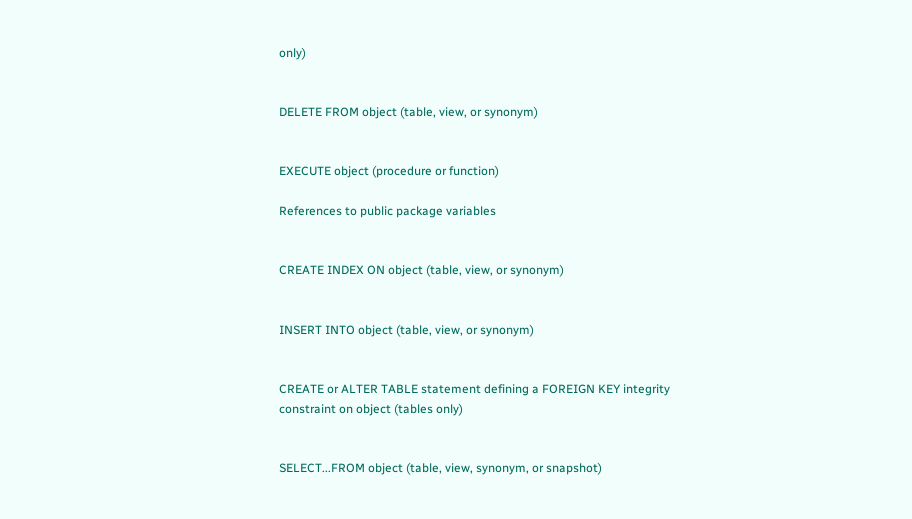only)


DELETE FROM object (table, view, or synonym)


EXECUTE object (procedure or function)

References to public package variables


CREATE INDEX ON object (table, view, or synonym)


INSERT INTO object (table, view, or synonym)


CREATE or ALTER TABLE statement defining a FOREIGN KEY integrity constraint on object (tables only)


SELECT...FROM object (table, view, synonym, or snapshot)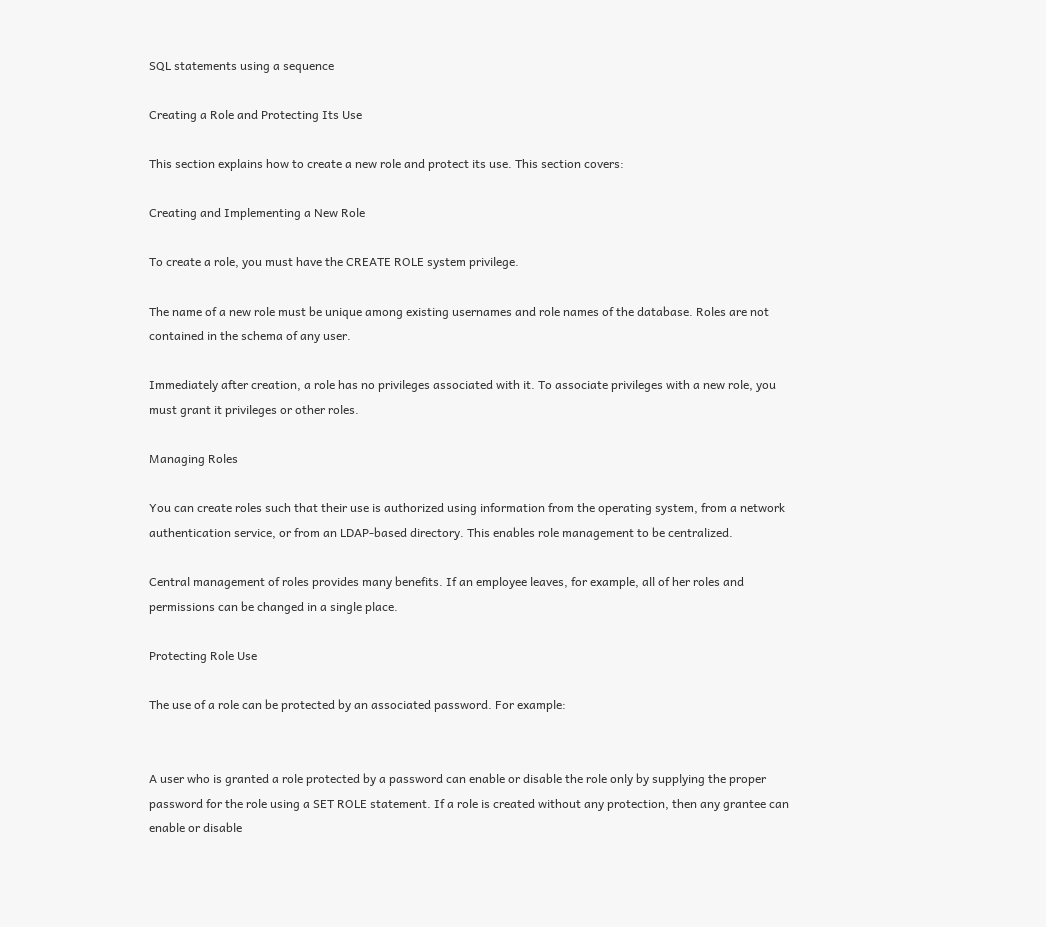SQL statements using a sequence

Creating a Role and Protecting Its Use

This section explains how to create a new role and protect its use. This section covers:

Creating and Implementing a New Role

To create a role, you must have the CREATE ROLE system privilege.

The name of a new role must be unique among existing usernames and role names of the database. Roles are not contained in the schema of any user.

Immediately after creation, a role has no privileges associated with it. To associate privileges with a new role, you must grant it privileges or other roles.

Managing Roles

You can create roles such that their use is authorized using information from the operating system, from a network authentication service, or from an LDAP-based directory. This enables role management to be centralized.

Central management of roles provides many benefits. If an employee leaves, for example, all of her roles and permissions can be changed in a single place.

Protecting Role Use

The use of a role can be protected by an associated password. For example:


A user who is granted a role protected by a password can enable or disable the role only by supplying the proper password for the role using a SET ROLE statement. If a role is created without any protection, then any grantee can enable or disable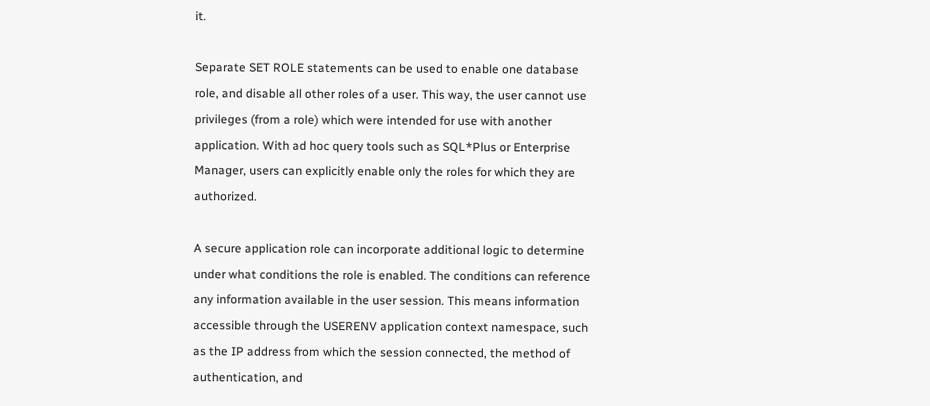it.

Separate SET ROLE statements can be used to enable one database role, and disable all other roles of a user. This way, the user cannot use privileges (from a role) which were intended for use with another application. With ad hoc query tools such as SQL*Plus or Enterprise Manager, users can explicitly enable only the roles for which they are authorized.

A secure application role can incorporate additional logic to determine under what conditions the role is enabled. The conditions can reference any information available in the user session. This means information accessible through the USERENV application context namespace, such as the IP address from which the session connected, the method of authentication, and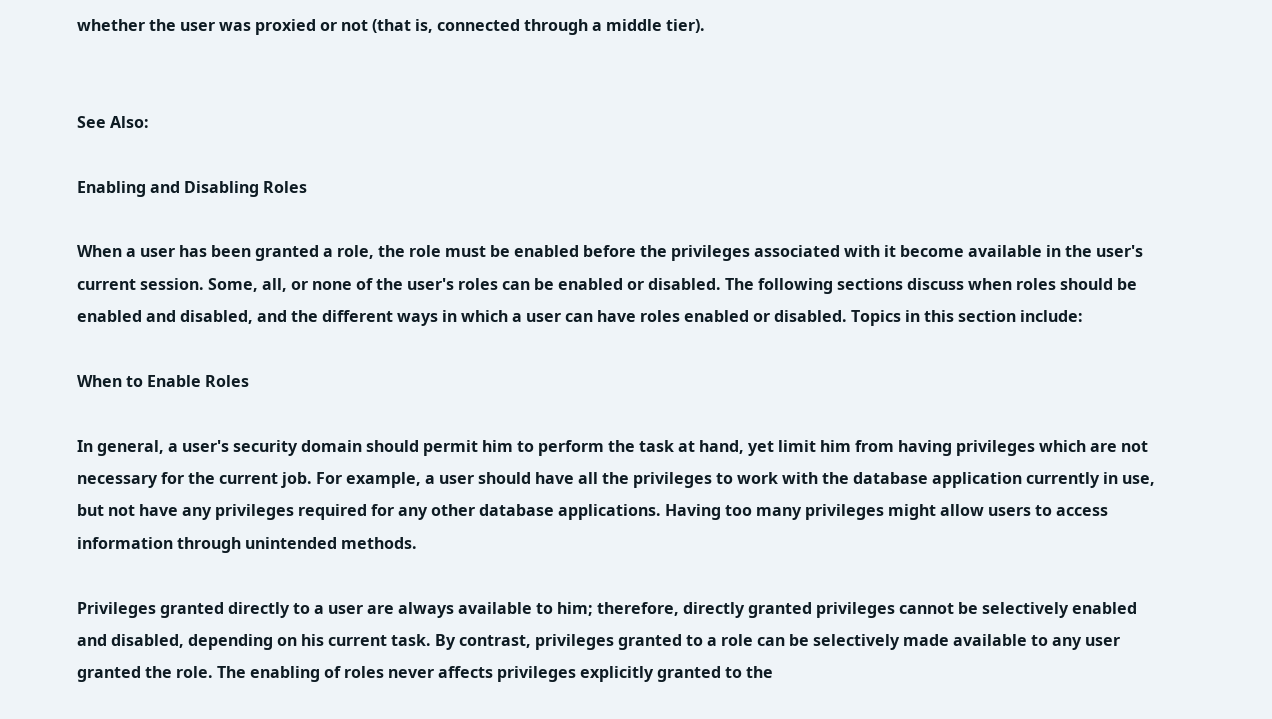whether the user was proxied or not (that is, connected through a middle tier).


See Also:

Enabling and Disabling Roles

When a user has been granted a role, the role must be enabled before the privileges associated with it become available in the user's current session. Some, all, or none of the user's roles can be enabled or disabled. The following sections discuss when roles should be enabled and disabled, and the different ways in which a user can have roles enabled or disabled. Topics in this section include:

When to Enable Roles

In general, a user's security domain should permit him to perform the task at hand, yet limit him from having privileges which are not necessary for the current job. For example, a user should have all the privileges to work with the database application currently in use, but not have any privileges required for any other database applications. Having too many privileges might allow users to access information through unintended methods.

Privileges granted directly to a user are always available to him; therefore, directly granted privileges cannot be selectively enabled and disabled, depending on his current task. By contrast, privileges granted to a role can be selectively made available to any user granted the role. The enabling of roles never affects privileges explicitly granted to the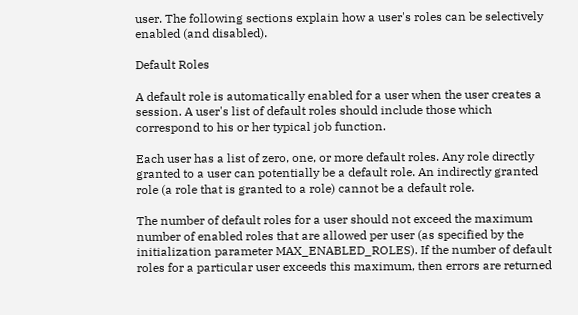user. The following sections explain how a user's roles can be selectively enabled (and disabled).

Default Roles

A default role is automatically enabled for a user when the user creates a session. A user's list of default roles should include those which correspond to his or her typical job function.

Each user has a list of zero, one, or more default roles. Any role directly granted to a user can potentially be a default role. An indirectly granted role (a role that is granted to a role) cannot be a default role.

The number of default roles for a user should not exceed the maximum number of enabled roles that are allowed per user (as specified by the initialization parameter MAX_ENABLED_ROLES). If the number of default roles for a particular user exceeds this maximum, then errors are returned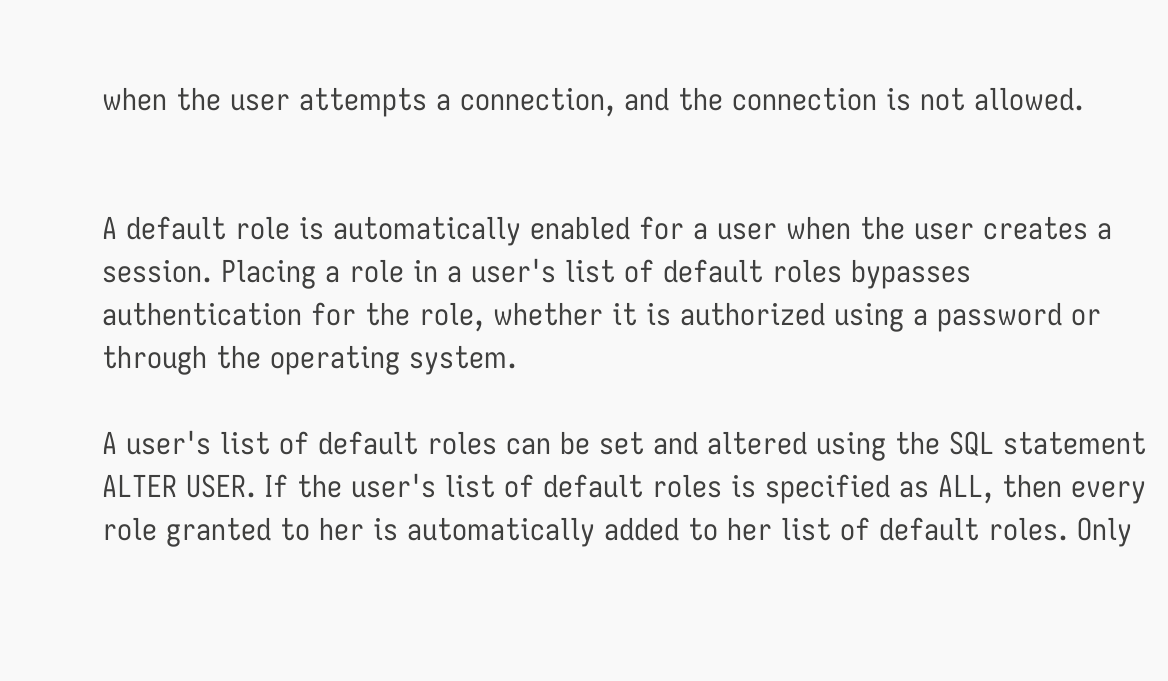when the user attempts a connection, and the connection is not allowed.


A default role is automatically enabled for a user when the user creates a session. Placing a role in a user's list of default roles bypasses authentication for the role, whether it is authorized using a password or through the operating system.

A user's list of default roles can be set and altered using the SQL statement ALTER USER. If the user's list of default roles is specified as ALL, then every role granted to her is automatically added to her list of default roles. Only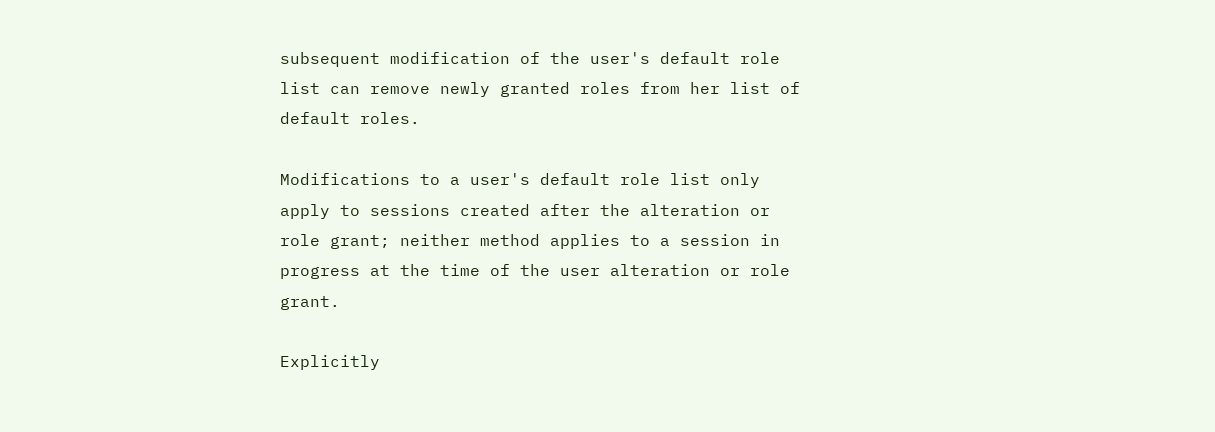subsequent modification of the user's default role list can remove newly granted roles from her list of default roles.

Modifications to a user's default role list only apply to sessions created after the alteration or role grant; neither method applies to a session in progress at the time of the user alteration or role grant.

Explicitly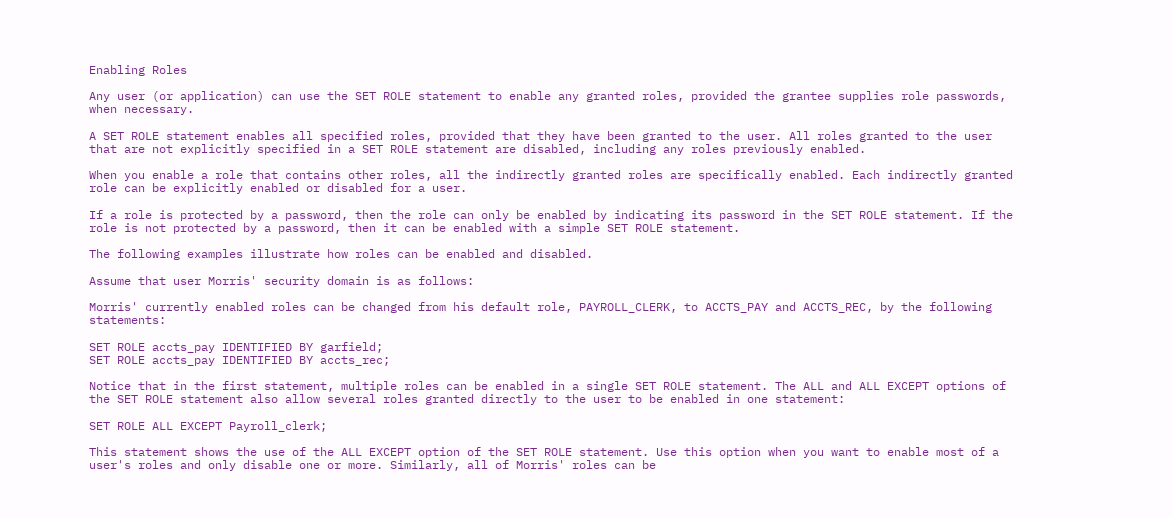Enabling Roles

Any user (or application) can use the SET ROLE statement to enable any granted roles, provided the grantee supplies role passwords, when necessary.

A SET ROLE statement enables all specified roles, provided that they have been granted to the user. All roles granted to the user that are not explicitly specified in a SET ROLE statement are disabled, including any roles previously enabled.

When you enable a role that contains other roles, all the indirectly granted roles are specifically enabled. Each indirectly granted role can be explicitly enabled or disabled for a user.

If a role is protected by a password, then the role can only be enabled by indicating its password in the SET ROLE statement. If the role is not protected by a password, then it can be enabled with a simple SET ROLE statement.

The following examples illustrate how roles can be enabled and disabled.

Assume that user Morris' security domain is as follows:

Morris' currently enabled roles can be changed from his default role, PAYROLL_CLERK, to ACCTS_PAY and ACCTS_REC, by the following statements:

SET ROLE accts_pay IDENTIFIED BY garfield;
SET ROLE accts_pay IDENTIFIED BY accts_rec;

Notice that in the first statement, multiple roles can be enabled in a single SET ROLE statement. The ALL and ALL EXCEPT options of the SET ROLE statement also allow several roles granted directly to the user to be enabled in one statement:

SET ROLE ALL EXCEPT Payroll_clerk;

This statement shows the use of the ALL EXCEPT option of the SET ROLE statement. Use this option when you want to enable most of a user's roles and only disable one or more. Similarly, all of Morris' roles can be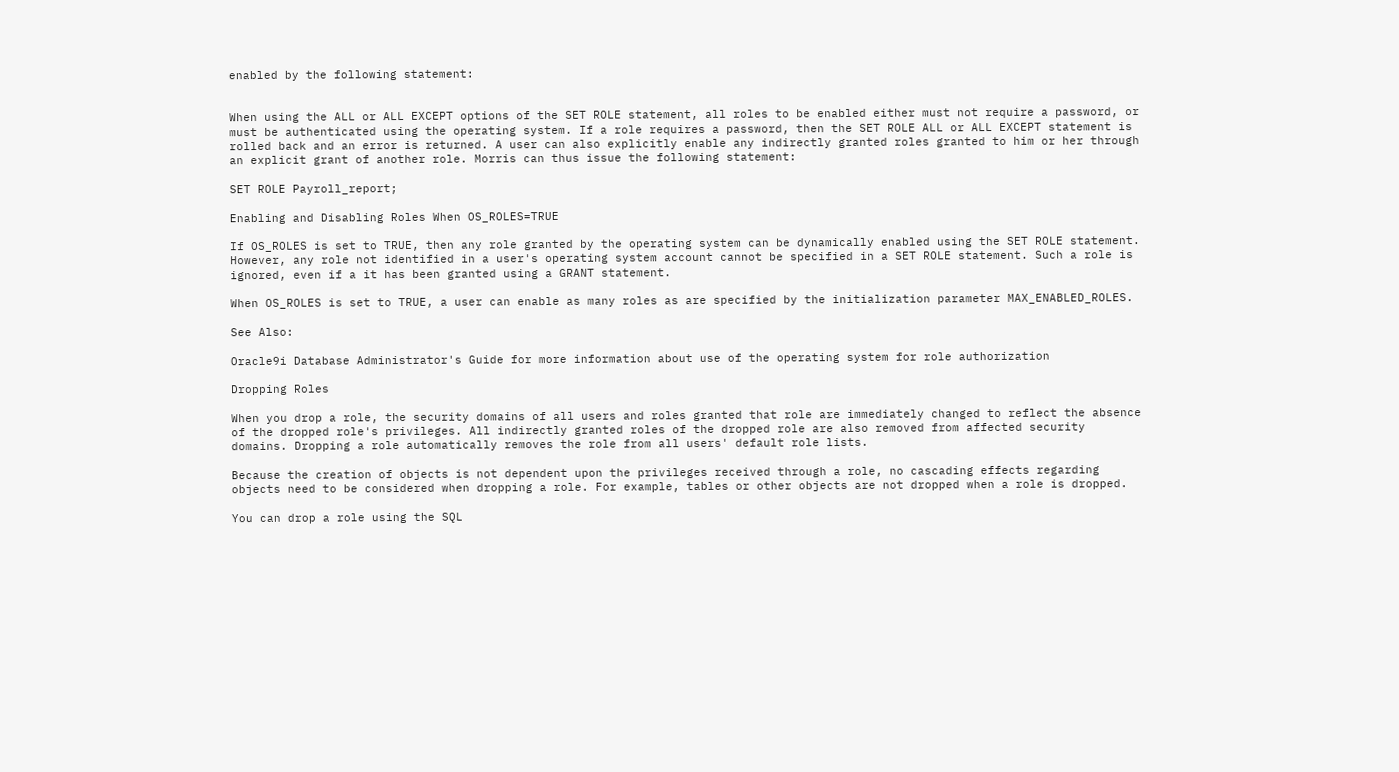enabled by the following statement:


When using the ALL or ALL EXCEPT options of the SET ROLE statement, all roles to be enabled either must not require a password, or must be authenticated using the operating system. If a role requires a password, then the SET ROLE ALL or ALL EXCEPT statement is rolled back and an error is returned. A user can also explicitly enable any indirectly granted roles granted to him or her through an explicit grant of another role. Morris can thus issue the following statement:

SET ROLE Payroll_report;

Enabling and Disabling Roles When OS_ROLES=TRUE

If OS_ROLES is set to TRUE, then any role granted by the operating system can be dynamically enabled using the SET ROLE statement. However, any role not identified in a user's operating system account cannot be specified in a SET ROLE statement. Such a role is ignored, even if a it has been granted using a GRANT statement.

When OS_ROLES is set to TRUE, a user can enable as many roles as are specified by the initialization parameter MAX_ENABLED_ROLES.

See Also:

Oracle9i Database Administrator's Guide for more information about use of the operating system for role authorization

Dropping Roles

When you drop a role, the security domains of all users and roles granted that role are immediately changed to reflect the absence of the dropped role's privileges. All indirectly granted roles of the dropped role are also removed from affected security domains. Dropping a role automatically removes the role from all users' default role lists.

Because the creation of objects is not dependent upon the privileges received through a role, no cascading effects regarding objects need to be considered when dropping a role. For example, tables or other objects are not dropped when a role is dropped.

You can drop a role using the SQL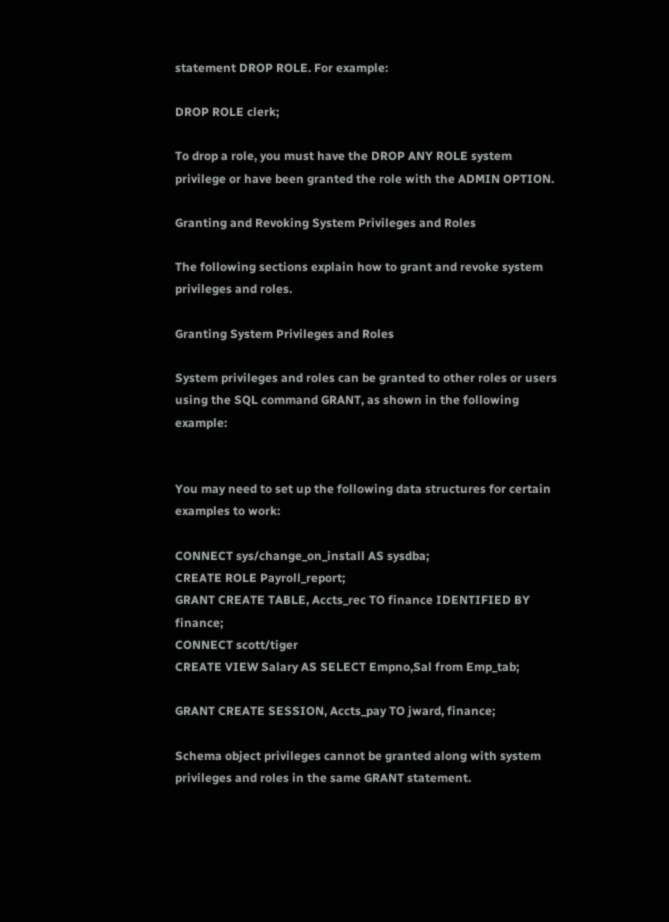statement DROP ROLE. For example:

DROP ROLE clerk;

To drop a role, you must have the DROP ANY ROLE system privilege or have been granted the role with the ADMIN OPTION.

Granting and Revoking System Privileges and Roles

The following sections explain how to grant and revoke system privileges and roles.

Granting System Privileges and Roles

System privileges and roles can be granted to other roles or users using the SQL command GRANT, as shown in the following example:


You may need to set up the following data structures for certain examples to work:

CONNECT sys/change_on_install AS sysdba;
CREATE ROLE Payroll_report;
GRANT CREATE TABLE, Accts_rec TO finance IDENTIFIED BY finance;
CONNECT scott/tiger
CREATE VIEW Salary AS SELECT Empno,Sal from Emp_tab;

GRANT CREATE SESSION, Accts_pay TO jward, finance;

Schema object privileges cannot be granted along with system privileges and roles in the same GRANT statement.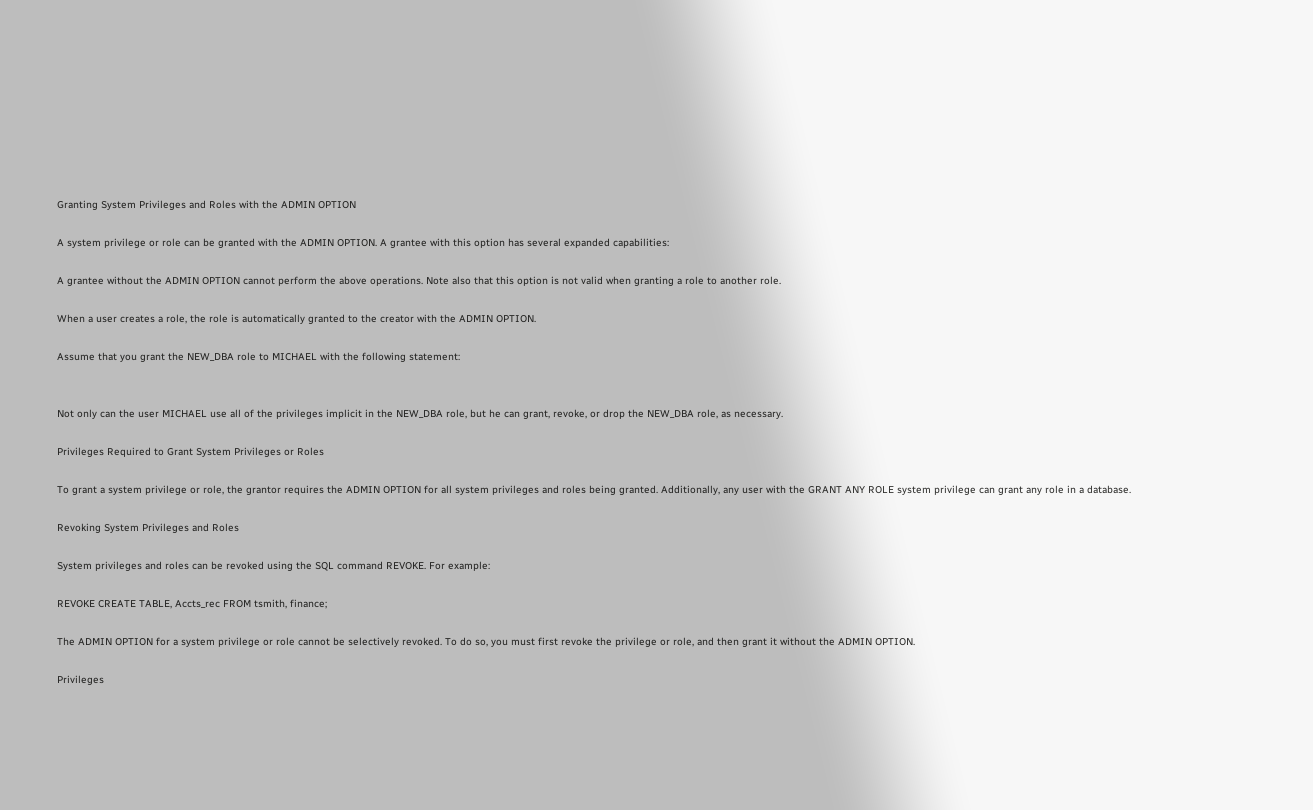Granting System Privileges and Roles with the ADMIN OPTION

A system privilege or role can be granted with the ADMIN OPTION. A grantee with this option has several expanded capabilities:

A grantee without the ADMIN OPTION cannot perform the above operations. Note also that this option is not valid when granting a role to another role.

When a user creates a role, the role is automatically granted to the creator with the ADMIN OPTION.

Assume that you grant the NEW_DBA role to MICHAEL with the following statement:


Not only can the user MICHAEL use all of the privileges implicit in the NEW_DBA role, but he can grant, revoke, or drop the NEW_DBA role, as necessary.

Privileges Required to Grant System Privileges or Roles

To grant a system privilege or role, the grantor requires the ADMIN OPTION for all system privileges and roles being granted. Additionally, any user with the GRANT ANY ROLE system privilege can grant any role in a database.

Revoking System Privileges and Roles

System privileges and roles can be revoked using the SQL command REVOKE. For example:

REVOKE CREATE TABLE, Accts_rec FROM tsmith, finance;

The ADMIN OPTION for a system privilege or role cannot be selectively revoked. To do so, you must first revoke the privilege or role, and then grant it without the ADMIN OPTION.

Privileges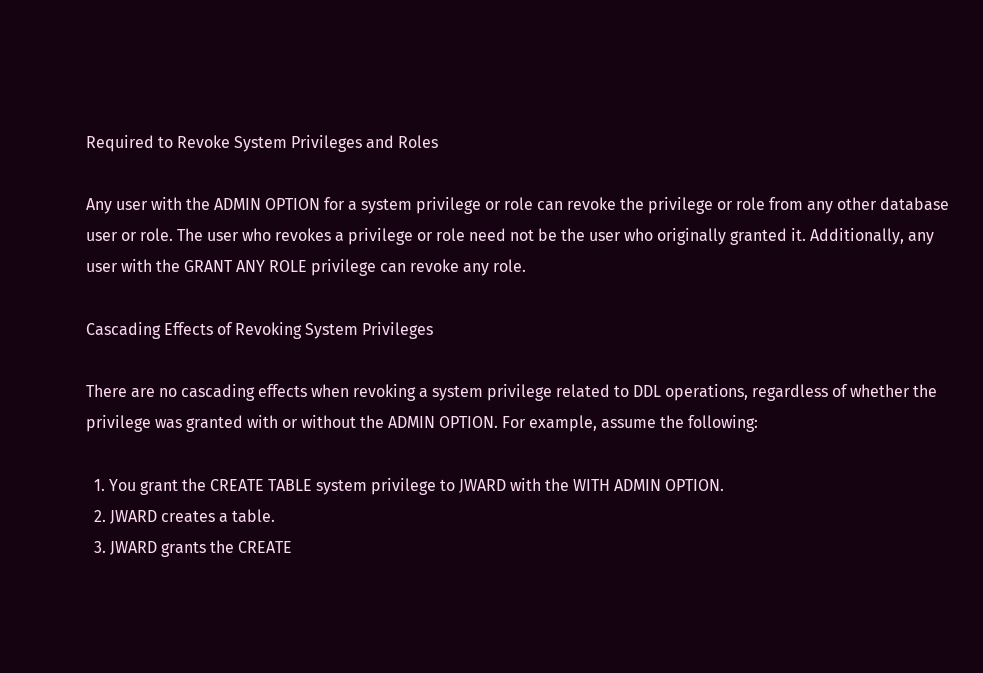Required to Revoke System Privileges and Roles

Any user with the ADMIN OPTION for a system privilege or role can revoke the privilege or role from any other database user or role. The user who revokes a privilege or role need not be the user who originally granted it. Additionally, any user with the GRANT ANY ROLE privilege can revoke any role.

Cascading Effects of Revoking System Privileges

There are no cascading effects when revoking a system privilege related to DDL operations, regardless of whether the privilege was granted with or without the ADMIN OPTION. For example, assume the following:

  1. You grant the CREATE TABLE system privilege to JWARD with the WITH ADMIN OPTION.
  2. JWARD creates a table.
  3. JWARD grants the CREATE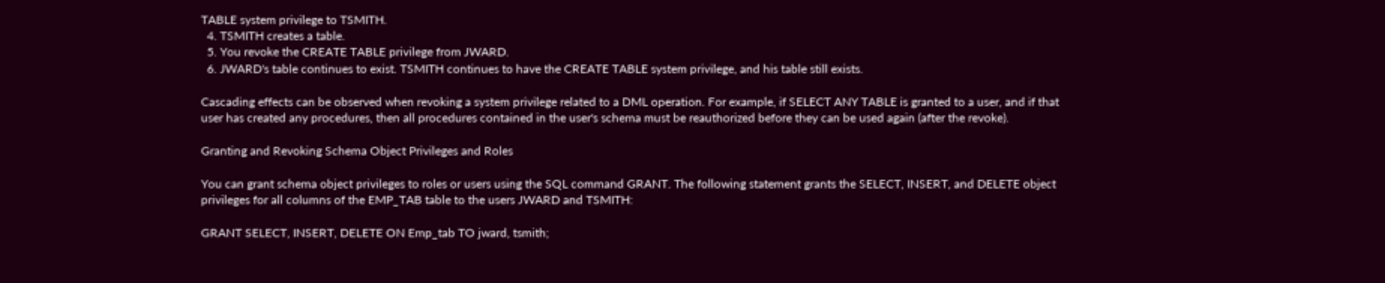TABLE system privilege to TSMITH.
  4. TSMITH creates a table.
  5. You revoke the CREATE TABLE privilege from JWARD.
  6. JWARD's table continues to exist. TSMITH continues to have the CREATE TABLE system privilege, and his table still exists.

Cascading effects can be observed when revoking a system privilege related to a DML operation. For example, if SELECT ANY TABLE is granted to a user, and if that user has created any procedures, then all procedures contained in the user's schema must be reauthorized before they can be used again (after the revoke).

Granting and Revoking Schema Object Privileges and Roles

You can grant schema object privileges to roles or users using the SQL command GRANT. The following statement grants the SELECT, INSERT, and DELETE object privileges for all columns of the EMP_TAB table to the users JWARD and TSMITH:

GRANT SELECT, INSERT, DELETE ON Emp_tab TO jward, tsmith;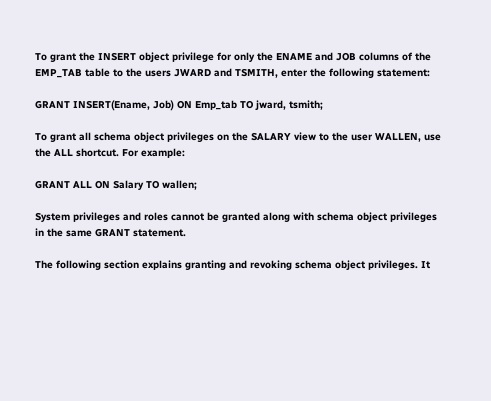To grant the INSERT object privilege for only the ENAME and JOB columns of the EMP_TAB table to the users JWARD and TSMITH, enter the following statement:

GRANT INSERT(Ename, Job) ON Emp_tab TO jward, tsmith;

To grant all schema object privileges on the SALARY view to the user WALLEN, use the ALL shortcut. For example:

GRANT ALL ON Salary TO wallen;

System privileges and roles cannot be granted along with schema object privileges in the same GRANT statement.

The following section explains granting and revoking schema object privileges. It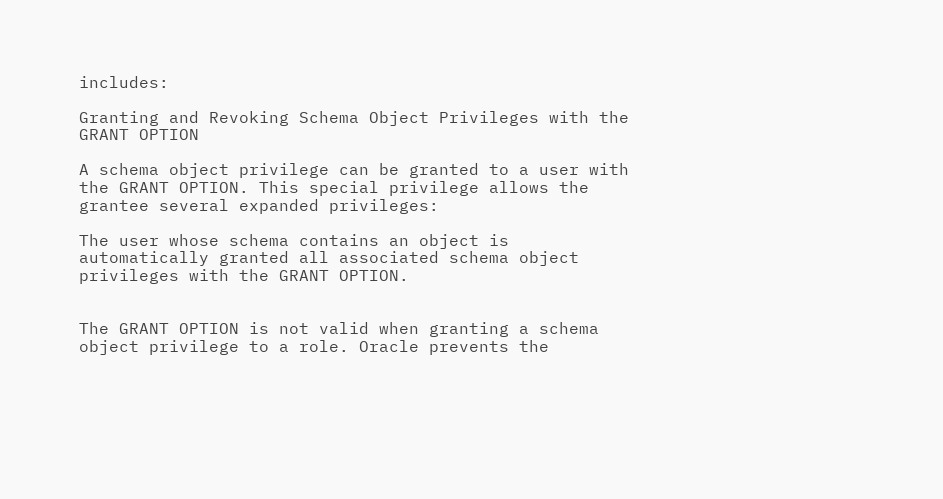includes:

Granting and Revoking Schema Object Privileges with the GRANT OPTION

A schema object privilege can be granted to a user with the GRANT OPTION. This special privilege allows the grantee several expanded privileges:

The user whose schema contains an object is automatically granted all associated schema object privileges with the GRANT OPTION.


The GRANT OPTION is not valid when granting a schema object privilege to a role. Oracle prevents the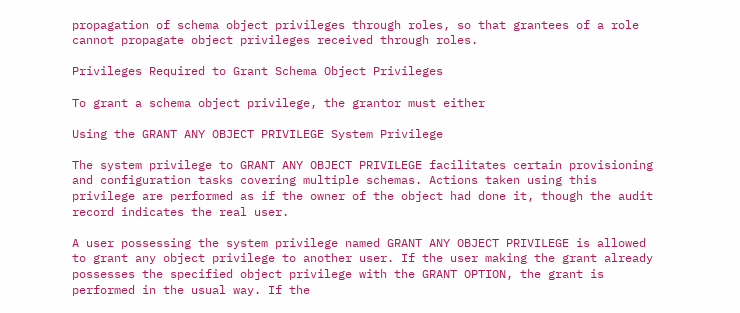propagation of schema object privileges through roles, so that grantees of a role cannot propagate object privileges received through roles.

Privileges Required to Grant Schema Object Privileges

To grant a schema object privilege, the grantor must either

Using the GRANT ANY OBJECT PRIVILEGE System Privilege

The system privilege to GRANT ANY OBJECT PRIVILEGE facilitates certain provisioning and configuration tasks covering multiple schemas. Actions taken using this privilege are performed as if the owner of the object had done it, though the audit record indicates the real user.

A user possessing the system privilege named GRANT ANY OBJECT PRIVILEGE is allowed to grant any object privilege to another user. If the user making the grant already possesses the specified object privilege with the GRANT OPTION, the grant is performed in the usual way. If the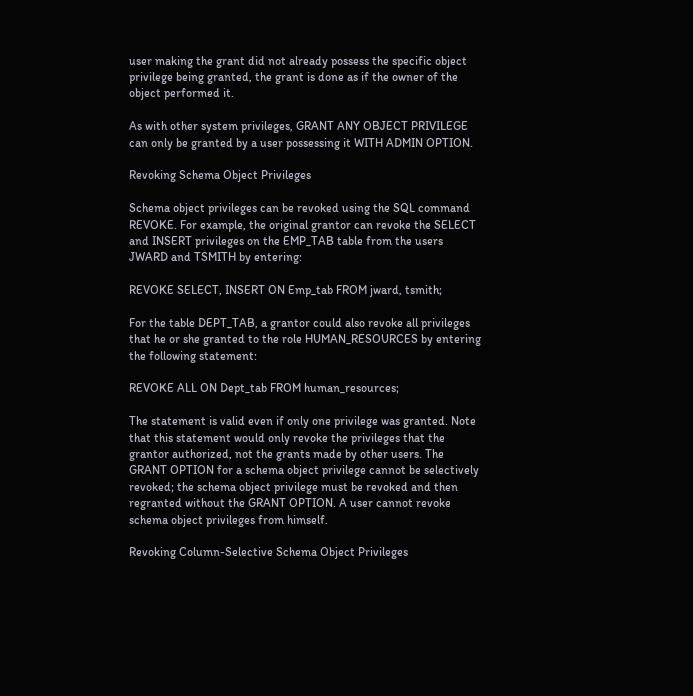user making the grant did not already possess the specific object privilege being granted, the grant is done as if the owner of the object performed it.

As with other system privileges, GRANT ANY OBJECT PRIVILEGE can only be granted by a user possessing it WITH ADMIN OPTION.

Revoking Schema Object Privileges

Schema object privileges can be revoked using the SQL command REVOKE. For example, the original grantor can revoke the SELECT and INSERT privileges on the EMP_TAB table from the users JWARD and TSMITH by entering:

REVOKE SELECT, INSERT ON Emp_tab FROM jward, tsmith;

For the table DEPT_TAB, a grantor could also revoke all privileges that he or she granted to the role HUMAN_RESOURCES by entering the following statement:

REVOKE ALL ON Dept_tab FROM human_resources;

The statement is valid even if only one privilege was granted. Note that this statement would only revoke the privileges that the grantor authorized, not the grants made by other users. The GRANT OPTION for a schema object privilege cannot be selectively revoked; the schema object privilege must be revoked and then regranted without the GRANT OPTION. A user cannot revoke schema object privileges from himself.

Revoking Column-Selective Schema Object Privileges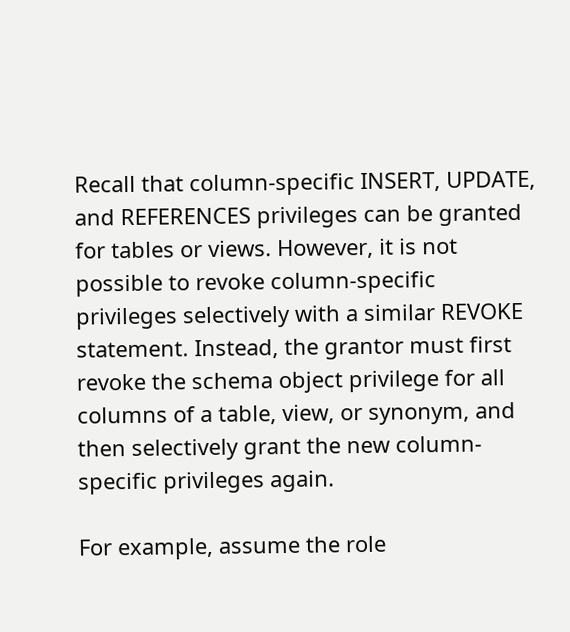Recall that column-specific INSERT, UPDATE, and REFERENCES privileges can be granted for tables or views. However, it is not possible to revoke column-specific privileges selectively with a similar REVOKE statement. Instead, the grantor must first revoke the schema object privilege for all columns of a table, view, or synonym, and then selectively grant the new column-specific privileges again.

For example, assume the role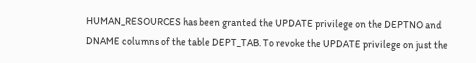HUMAN_RESOURCES has been granted the UPDATE privilege on the DEPTNO and DNAME columns of the table DEPT_TAB. To revoke the UPDATE privilege on just the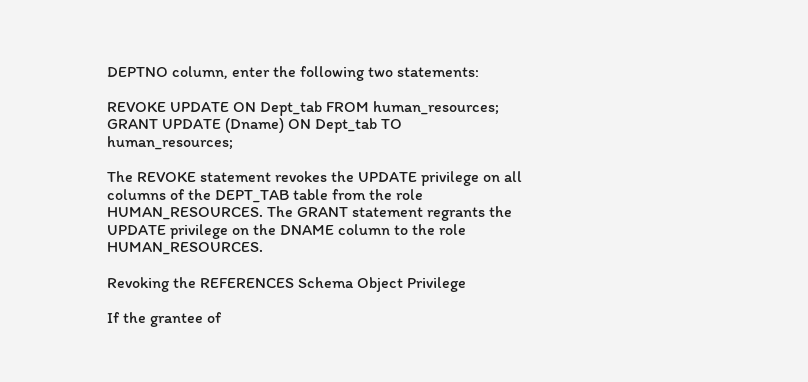DEPTNO column, enter the following two statements:

REVOKE UPDATE ON Dept_tab FROM human_resources;
GRANT UPDATE (Dname) ON Dept_tab TO human_resources;

The REVOKE statement revokes the UPDATE privilege on all columns of the DEPT_TAB table from the role HUMAN_RESOURCES. The GRANT statement regrants the UPDATE privilege on the DNAME column to the role HUMAN_RESOURCES.

Revoking the REFERENCES Schema Object Privilege

If the grantee of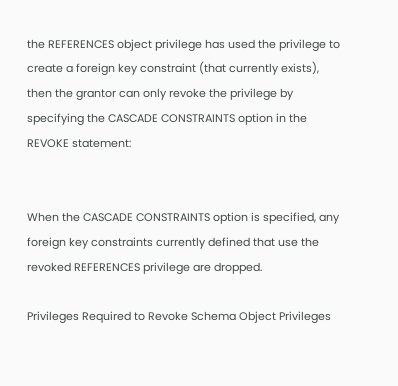the REFERENCES object privilege has used the privilege to create a foreign key constraint (that currently exists), then the grantor can only revoke the privilege by specifying the CASCADE CONSTRAINTS option in the REVOKE statement:


When the CASCADE CONSTRAINTS option is specified, any foreign key constraints currently defined that use the revoked REFERENCES privilege are dropped.

Privileges Required to Revoke Schema Object Privileges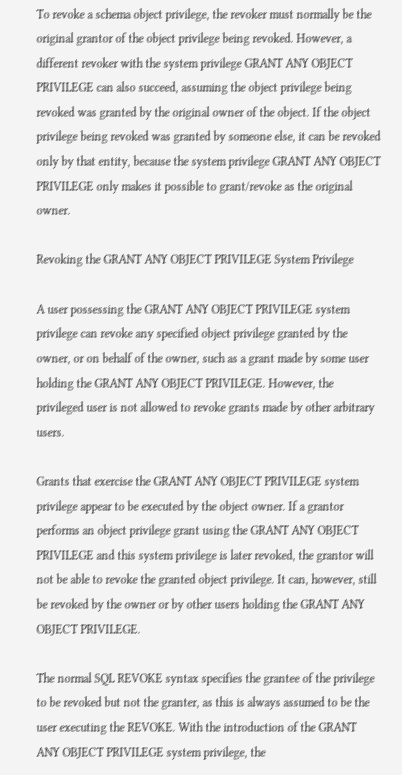To revoke a schema object privilege, the revoker must normally be the original grantor of the object privilege being revoked. However, a different revoker with the system privilege GRANT ANY OBJECT PRIVILEGE can also succeed, assuming the object privilege being revoked was granted by the original owner of the object. If the object privilege being revoked was granted by someone else, it can be revoked only by that entity, because the system privilege GRANT ANY OBJECT PRIVILEGE only makes it possible to grant/revoke as the original owner.

Revoking the GRANT ANY OBJECT PRIVILEGE System Privilege

A user possessing the GRANT ANY OBJECT PRIVILEGE system privilege can revoke any specified object privilege granted by the owner, or on behalf of the owner, such as a grant made by some user holding the GRANT ANY OBJECT PRIVILEGE. However, the privileged user is not allowed to revoke grants made by other arbitrary users.

Grants that exercise the GRANT ANY OBJECT PRIVILEGE system privilege appear to be executed by the object owner. If a grantor performs an object privilege grant using the GRANT ANY OBJECT PRIVILEGE and this system privilege is later revoked, the grantor will not be able to revoke the granted object privilege. It can, however, still be revoked by the owner or by other users holding the GRANT ANY OBJECT PRIVILEGE.

The normal SQL REVOKE syntax specifies the grantee of the privilege to be revoked but not the granter, as this is always assumed to be the user executing the REVOKE. With the introduction of the GRANT ANY OBJECT PRIVILEGE system privilege, the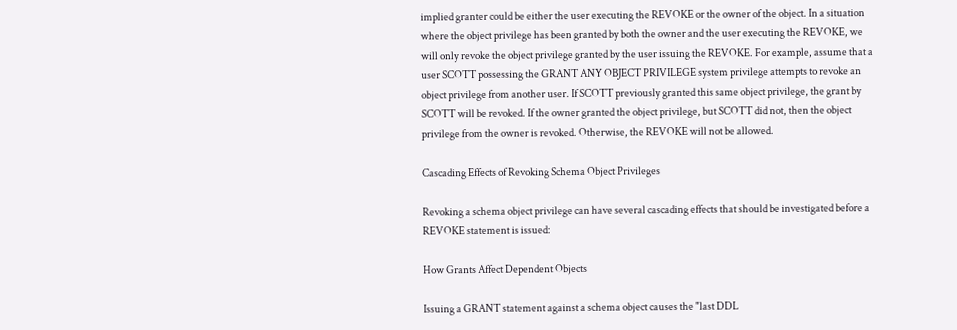implied granter could be either the user executing the REVOKE or the owner of the object. In a situation where the object privilege has been granted by both the owner and the user executing the REVOKE, we will only revoke the object privilege granted by the user issuing the REVOKE. For example, assume that a user SCOTT possessing the GRANT ANY OBJECT PRIVILEGE system privilege attempts to revoke an object privilege from another user. If SCOTT previously granted this same object privilege, the grant by SCOTT will be revoked. If the owner granted the object privilege, but SCOTT did not, then the object privilege from the owner is revoked. Otherwise, the REVOKE will not be allowed.

Cascading Effects of Revoking Schema Object Privileges

Revoking a schema object privilege can have several cascading effects that should be investigated before a REVOKE statement is issued:

How Grants Affect Dependent Objects

Issuing a GRANT statement against a schema object causes the "last DDL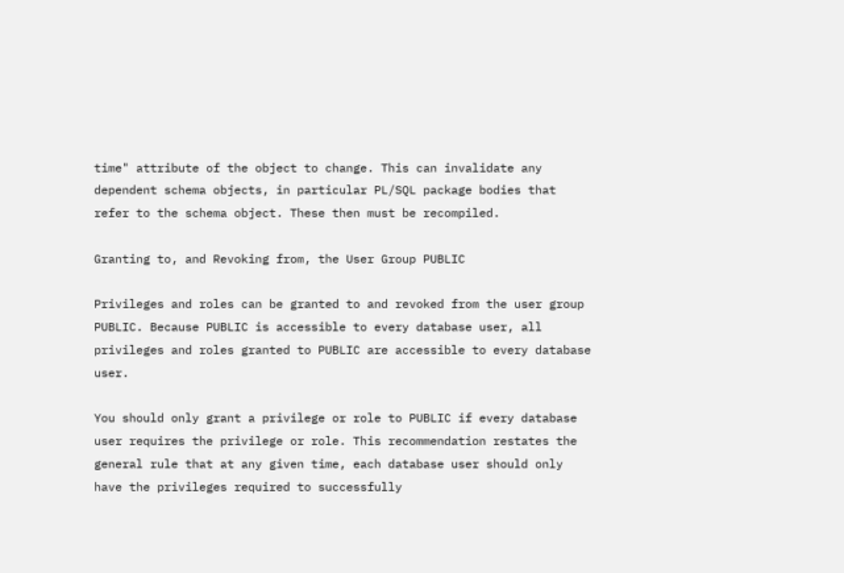time" attribute of the object to change. This can invalidate any dependent schema objects, in particular PL/SQL package bodies that refer to the schema object. These then must be recompiled.

Granting to, and Revoking from, the User Group PUBLIC

Privileges and roles can be granted to and revoked from the user group PUBLIC. Because PUBLIC is accessible to every database user, all privileges and roles granted to PUBLIC are accessible to every database user.

You should only grant a privilege or role to PUBLIC if every database user requires the privilege or role. This recommendation restates the general rule that at any given time, each database user should only have the privileges required to successfully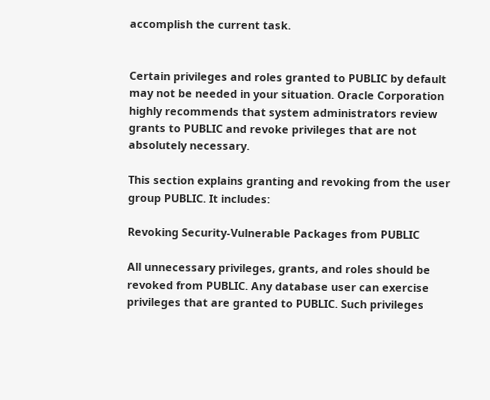accomplish the current task.


Certain privileges and roles granted to PUBLIC by default may not be needed in your situation. Oracle Corporation highly recommends that system administrators review grants to PUBLIC and revoke privileges that are not absolutely necessary.

This section explains granting and revoking from the user group PUBLIC. It includes:

Revoking Security-Vulnerable Packages from PUBLIC

All unnecessary privileges, grants, and roles should be revoked from PUBLIC. Any database user can exercise privileges that are granted to PUBLIC. Such privileges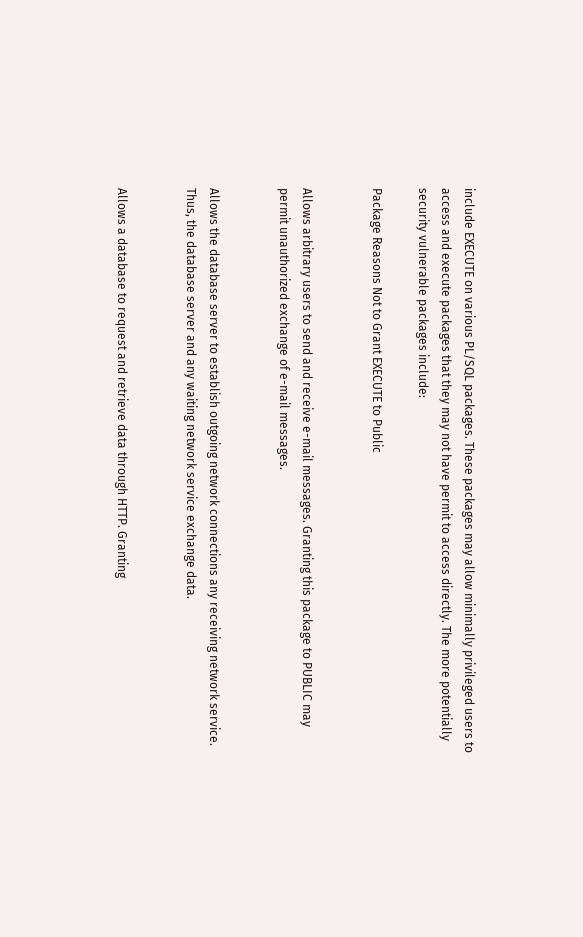include EXECUTE on various PL/SQL packages. These packages may allow minimally privileged users to access and execute packages that they may not have permit to access directly. The more potentially security vulnerable packages include:

Package Reasons Not to Grant EXECUTE to Public


Allows arbitrary users to send and receive e-mail messages. Granting this package to PUBLIC may permit unauthorized exchange of e-mail messages.


Allows the database server to establish outgoing network connections any receiving network service. Thus, the database server and any waiting network service exchange data.


Allows a database to request and retrieve data through HTTP. Granting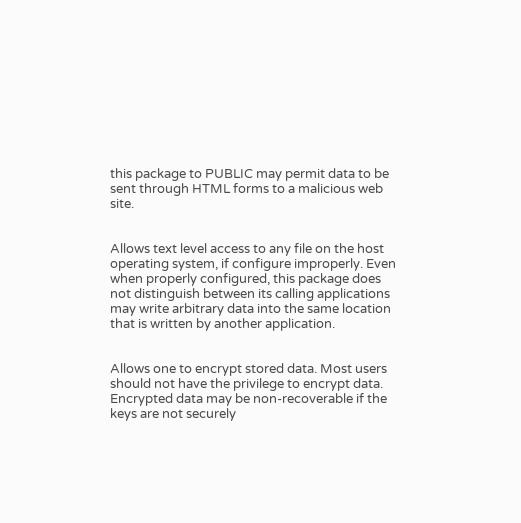this package to PUBLIC may permit data to be sent through HTML forms to a malicious web site.


Allows text level access to any file on the host operating system, if configure improperly. Even when properly configured, this package does not distinguish between its calling applications may write arbitrary data into the same location that is written by another application.


Allows one to encrypt stored data. Most users should not have the privilege to encrypt data. Encrypted data may be non-recoverable if the keys are not securely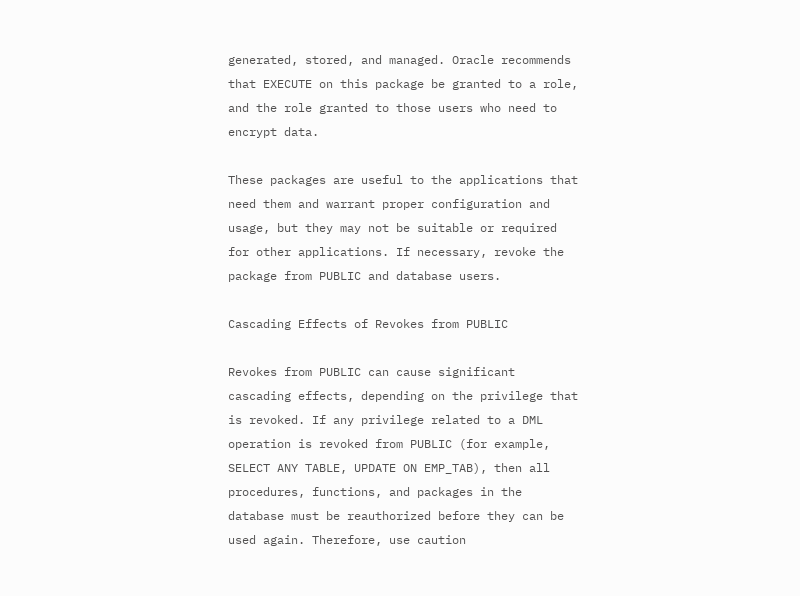generated, stored, and managed. Oracle recommends that EXECUTE on this package be granted to a role, and the role granted to those users who need to encrypt data.

These packages are useful to the applications that need them and warrant proper configuration and usage, but they may not be suitable or required for other applications. If necessary, revoke the package from PUBLIC and database users.

Cascading Effects of Revokes from PUBLIC

Revokes from PUBLIC can cause significant cascading effects, depending on the privilege that is revoked. If any privilege related to a DML operation is revoked from PUBLIC (for example, SELECT ANY TABLE, UPDATE ON EMP_TAB), then all procedures, functions, and packages in the database must be reauthorized before they can be used again. Therefore, use caution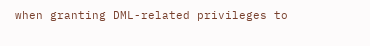when granting DML-related privileges to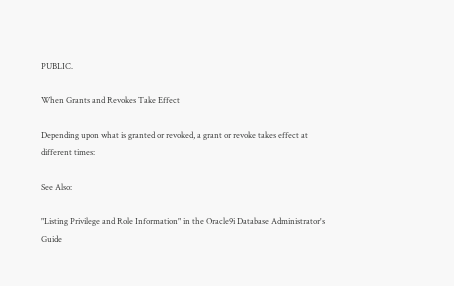PUBLIC.

When Grants and Revokes Take Effect

Depending upon what is granted or revoked, a grant or revoke takes effect at different times:

See Also:

"Listing Privilege and Role Information" in the Oracle9i Database Administrator's Guide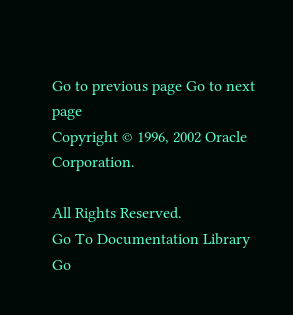Go to previous page Go to next page
Copyright © 1996, 2002 Oracle Corporation.

All Rights Reserved.
Go To Documentation Library
Go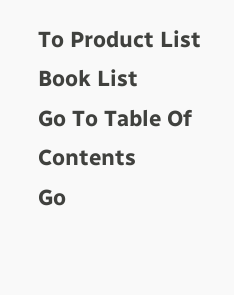To Product List
Book List
Go To Table Of Contents
Go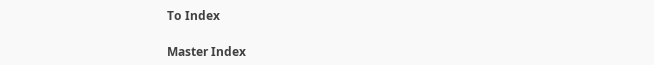To Index

Master Index